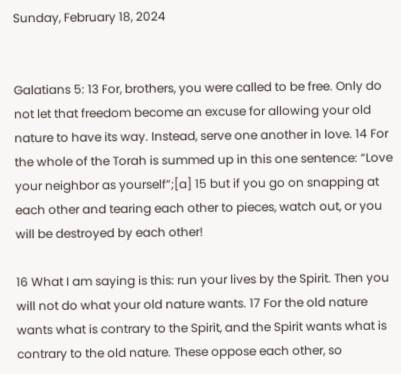Sunday, February 18, 2024


Galatians 5: 13 For, brothers, you were called to be free. Only do not let that freedom become an excuse for allowing your old nature to have its way. Instead, serve one another in love. 14 For the whole of the Torah is summed up in this one sentence: “Love your neighbor as yourself”;[a] 15 but if you go on snapping at each other and tearing each other to pieces, watch out, or you will be destroyed by each other!

16 What I am saying is this: run your lives by the Spirit. Then you will not do what your old nature wants. 17 For the old nature wants what is contrary to the Spirit, and the Spirit wants what is contrary to the old nature. These oppose each other, so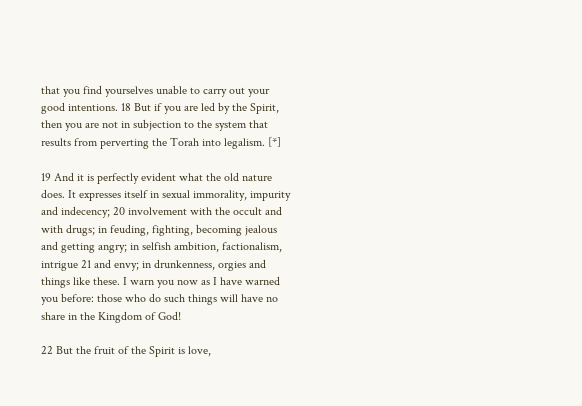that you find yourselves unable to carry out your good intentions. 18 But if you are led by the Spirit, then you are not in subjection to the system that results from perverting the Torah into legalism. [*]

19 And it is perfectly evident what the old nature does. It expresses itself in sexual immorality, impurity and indecency; 20 involvement with the occult and with drugs; in feuding, fighting, becoming jealous and getting angry; in selfish ambition, factionalism, intrigue 21 and envy; in drunkenness, orgies and things like these. I warn you now as I have warned you before: those who do such things will have no share in the Kingdom of God!

22 But the fruit of the Spirit is love,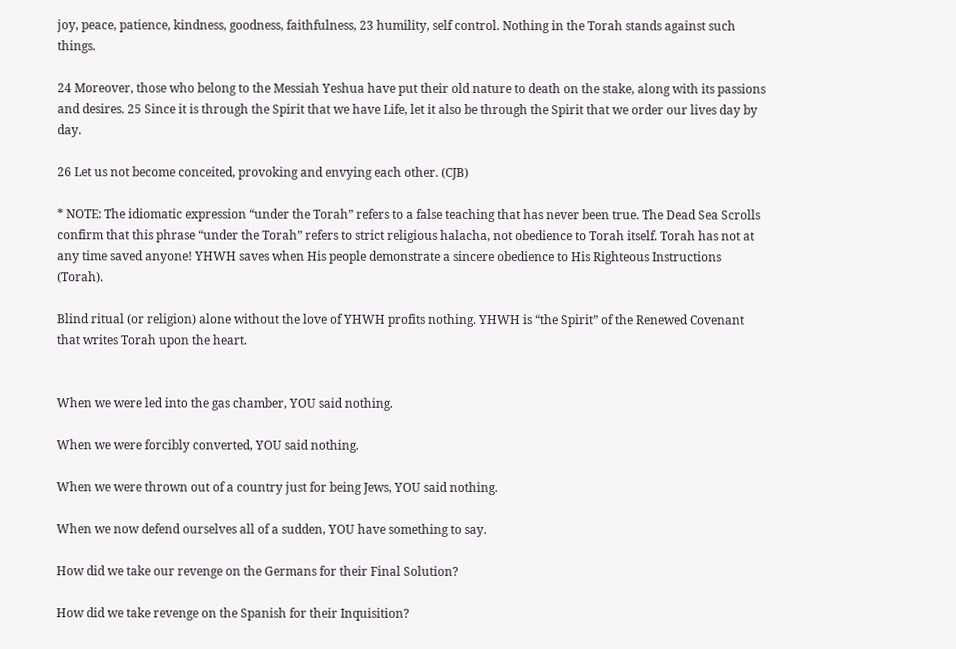joy, peace, patience, kindness, goodness, faithfulness, 23 humility, self control. Nothing in the Torah stands against such things.

24 Moreover, those who belong to the Messiah Yeshua have put their old nature to death on the stake, along with its passions and desires. 25 Since it is through the Spirit that we have Life, let it also be through the Spirit that we order our lives day by day.

26 Let us not become conceited, provoking and envying each other. (CJB)

* NOTE: The idiomatic expression “under the Torah” refers to a false teaching that has never been true. The Dead Sea Scrolls confirm that this phrase “under the Torah” refers to strict religious halacha, not obedience to Torah itself. Torah has not at any time saved anyone! YHWH saves when His people demonstrate a sincere obedience to His Righteous Instructions (Torah).

Blind ritual (or religion) alone without the love of YHWH profits nothing. YHWH is “the Spirit” of the Renewed Covenant that writes Torah upon the heart.


When we were led into the gas chamber, YOU said nothing.

When we were forcibly converted, YOU said nothing.

When we were thrown out of a country just for being Jews, YOU said nothing.

When we now defend ourselves all of a sudden, YOU have something to say.

How did we take our revenge on the Germans for their Final Solution?

How did we take revenge on the Spanish for their Inquisition?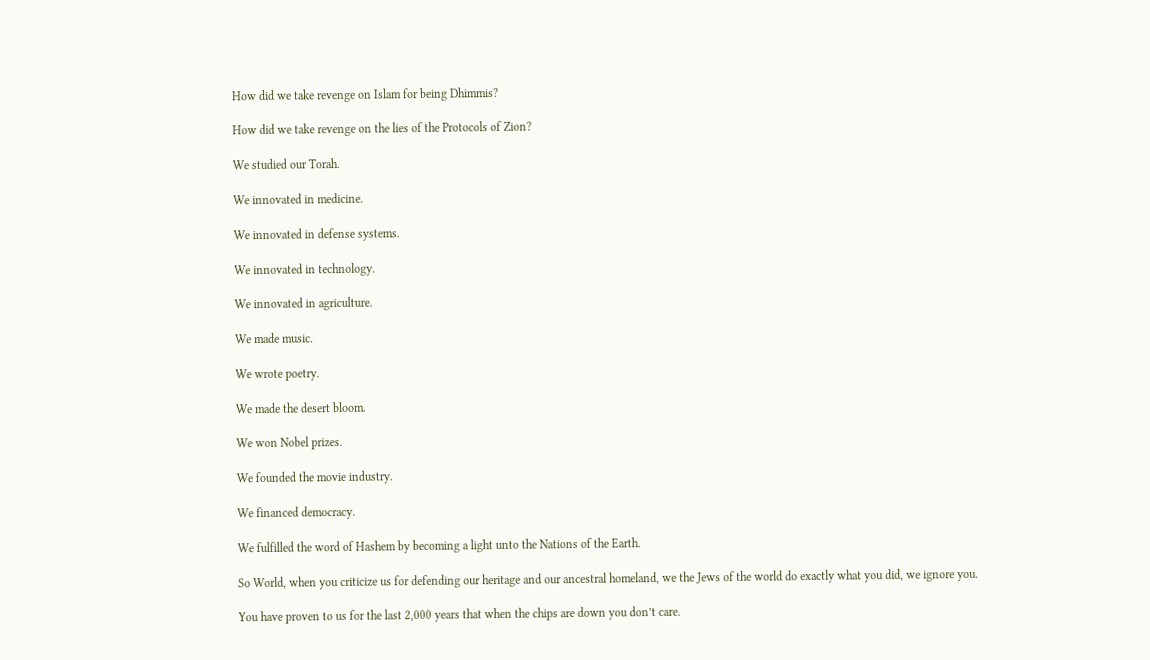How did we take revenge on Islam for being Dhimmis?

How did we take revenge on the lies of the Protocols of Zion?

We studied our Torah.

We innovated in medicine.

We innovated in defense systems.

We innovated in technology.

We innovated in agriculture.

We made music.

We wrote poetry.

We made the desert bloom.

We won Nobel prizes.

We founded the movie industry.

We financed democracy.

We fulfilled the word of Hashem by becoming a light unto the Nations of the Earth.

So World, when you criticize us for defending our heritage and our ancestral homeland, we the Jews of the world do exactly what you did, we ignore you.

You have proven to us for the last 2,000 years that when the chips are down you don’t care.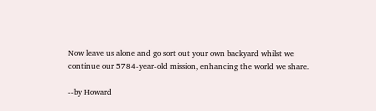Now leave us alone and go sort out your own backyard whilst we continue our 5784-year-old mission, enhancing the world we share.

--by Howard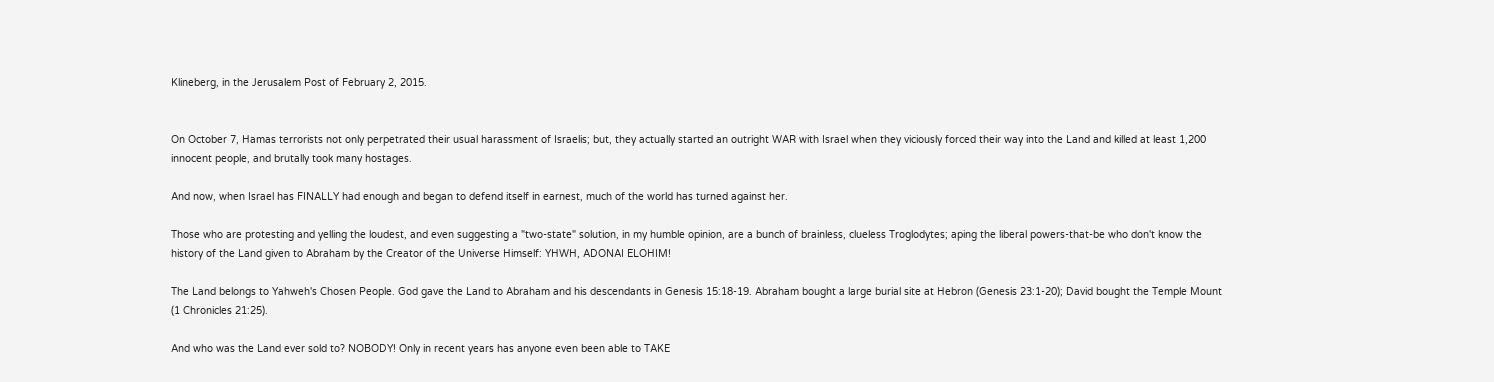Klineberg, in the Jerusalem Post of February 2, 2015.


On October 7, Hamas terrorists not only perpetrated their usual harassment of Israelis; but, they actually started an outright WAR with Israel when they viciously forced their way into the Land and killed at least 1,200 innocent people, and brutally took many hostages.

And now, when Israel has FINALLY had enough and began to defend itself in earnest, much of the world has turned against her.

Those who are protesting and yelling the loudest, and even suggesting a "two-state" solution, in my humble opinion, are a bunch of brainless, clueless Troglodytes; aping the liberal powers-that-be who don't know the history of the Land given to Abraham by the Creator of the Universe Himself: YHWH, ADONAI ELOHIM!

The Land belongs to Yahweh's Chosen People. God gave the Land to Abraham and his descendants in Genesis 15:18-19. Abraham bought a large burial site at Hebron (Genesis 23:1-20); David bought the Temple Mount (1 Chronicles 21:25).

And who was the Land ever sold to? NOBODY! Only in recent years has anyone even been able to TAKE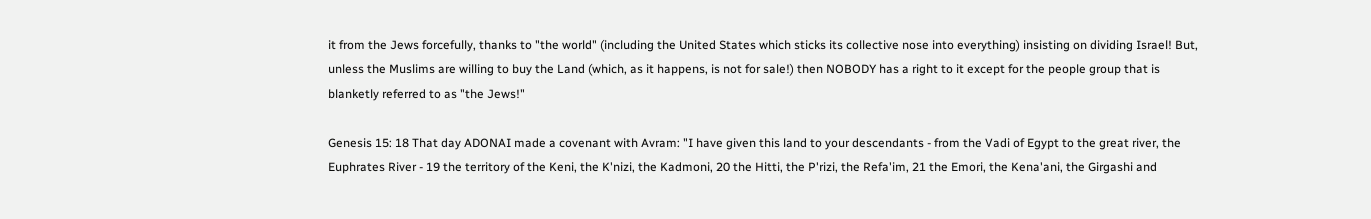it from the Jews forcefully, thanks to "the world" (including the United States which sticks its collective nose into everything) insisting on dividing Israel! But, unless the Muslims are willing to buy the Land (which, as it happens, is not for sale!) then NOBODY has a right to it except for the people group that is blanketly referred to as "the Jews!"

Genesis 15: 18 That day ADONAI made a covenant with Avram: "I have given this land to your descendants - from the Vadi of Egypt to the great river, the Euphrates River - 19 the territory of the Keni, the K'nizi, the Kadmoni, 20 the Hitti, the P'rizi, the Refa'im, 21 the Emori, the Kena'ani, the Girgashi and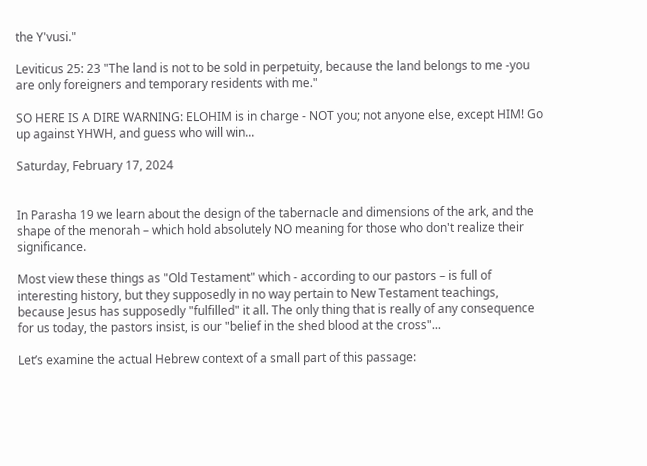the Y'vusi."

Leviticus 25: 23 "The land is not to be sold in perpetuity, because the land belongs to me -you are only foreigners and temporary residents with me."

SO HERE IS A DIRE WARNING: ELOHIM is in charge - NOT you; not anyone else, except HIM! Go up against YHWH, and guess who will win...

Saturday, February 17, 2024


In Parasha 19 we learn about the design of the tabernacle and dimensions of the ark, and the shape of the menorah – which hold absolutely NO meaning for those who don't realize their significance.

Most view these things as "Old Testament" which - according to our pastors – is full of interesting history, but they supposedly in no way pertain to New Testament teachings, because Jesus has supposedly "fulfilled" it all. The only thing that is really of any consequence for us today, the pastors insist, is our "belief in the shed blood at the cross"...

Let’s examine the actual Hebrew context of a small part of this passage: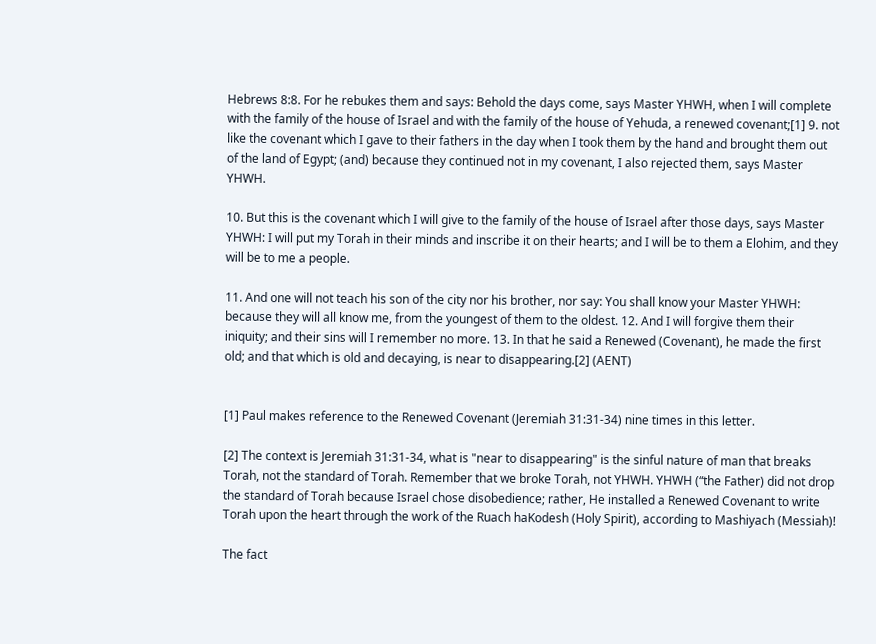Hebrews 8:8. For he rebukes them and says: Behold the days come, says Master YHWH, when I will complete with the family of the house of Israel and with the family of the house of Yehuda, a renewed covenant;[1] 9. not like the covenant which I gave to their fathers in the day when I took them by the hand and brought them out of the land of Egypt; (and) because they continued not in my covenant, I also rejected them, says Master YHWH.

10. But this is the covenant which I will give to the family of the house of Israel after those days, says Master YHWH: I will put my Torah in their minds and inscribe it on their hearts; and I will be to them a Elohim, and they will be to me a people.

11. And one will not teach his son of the city nor his brother, nor say: You shall know your Master YHWH: because they will all know me, from the youngest of them to the oldest. 12. And I will forgive them their iniquity; and their sins will I remember no more. 13. In that he said a Renewed (Covenant), he made the first old; and that which is old and decaying, is near to disappearing.[2] (AENT)


[1] Paul makes reference to the Renewed Covenant (Jeremiah 31:31-34) nine times in this letter.

[2] The context is Jeremiah 31:31-34, what is "near to disappearing" is the sinful nature of man that breaks Torah, not the standard of Torah. Remember that we broke Torah, not YHWH. YHWH (“the Father) did not drop the standard of Torah because Israel chose disobedience; rather, He installed a Renewed Covenant to write Torah upon the heart through the work of the Ruach haKodesh (Holy Spirit), according to Mashiyach (Messiah)!

The fact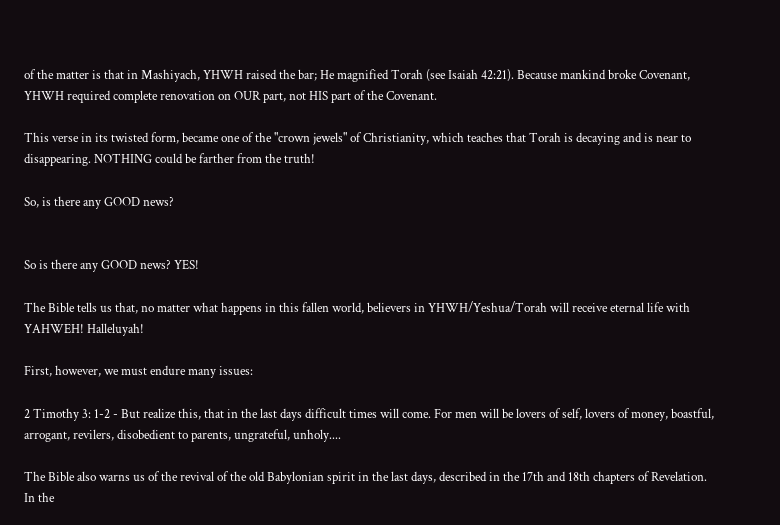of the matter is that in Mashiyach, YHWH raised the bar; He magnified Torah (see Isaiah 42:21). Because mankind broke Covenant, YHWH required complete renovation on OUR part, not HIS part of the Covenant.

This verse in its twisted form, became one of the "crown jewels" of Christianity, which teaches that Torah is decaying and is near to disappearing. NOTHING could be farther from the truth!

So, is there any GOOD news?


So is there any GOOD news? YES!

The Bible tells us that, no matter what happens in this fallen world, believers in YHWH/Yeshua/Torah will receive eternal life with YAHWEH! Halleluyah!

First, however, we must endure many issues:

2 Timothy 3: 1-2 - But realize this, that in the last days difficult times will come. For men will be lovers of self, lovers of money, boastful, arrogant, revilers, disobedient to parents, ungrateful, unholy....

The Bible also warns us of the revival of the old Babylonian spirit in the last days, described in the 17th and 18th chapters of Revelation. In the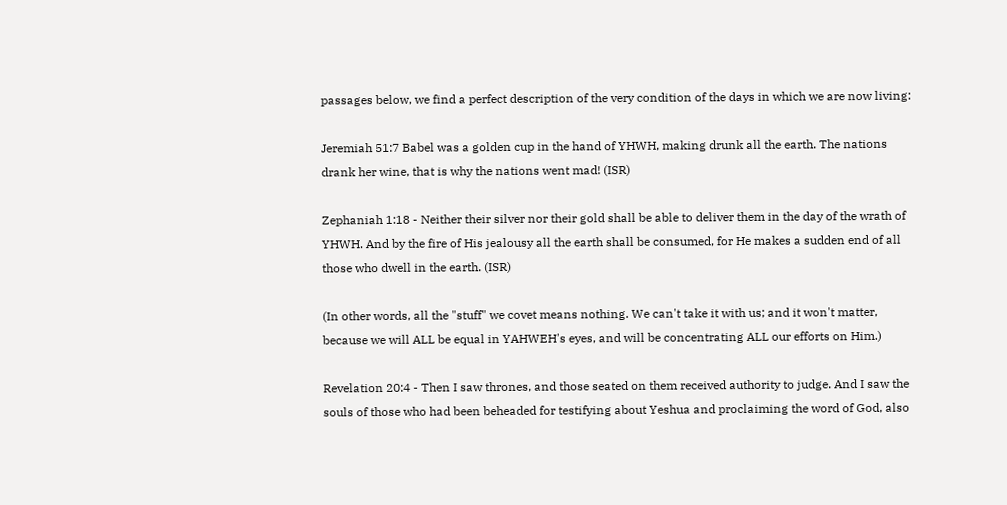passages below, we find a perfect description of the very condition of the days in which we are now living:

Jeremiah 51:7 Babel was a golden cup in the hand of YHWH, making drunk all the earth. The nations drank her wine, that is why the nations went mad! (ISR)

Zephaniah 1:18 - Neither their silver nor their gold shall be able to deliver them in the day of the wrath of YHWH. And by the fire of His jealousy all the earth shall be consumed, for He makes a sudden end of all those who dwell in the earth. (ISR)

(In other words, all the "stuff" we covet means nothing. We can't take it with us; and it won't matter, because we will ALL be equal in YAHWEH's eyes, and will be concentrating ALL our efforts on Him.)

Revelation 20:4 - Then I saw thrones, and those seated on them received authority to judge. And I saw the souls of those who had been beheaded for testifying about Yeshua and proclaiming the word of God, also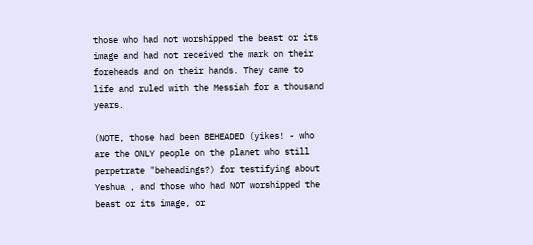those who had not worshipped the beast or its image and had not received the mark on their foreheads and on their hands. They came to life and ruled with the Messiah for a thousand years.

(NOTE, those had been BEHEADED (yikes! - who are the ONLY people on the planet who still perpetrate "beheadings?) for testifying about Yeshua , and those who had NOT worshipped the beast or its image, or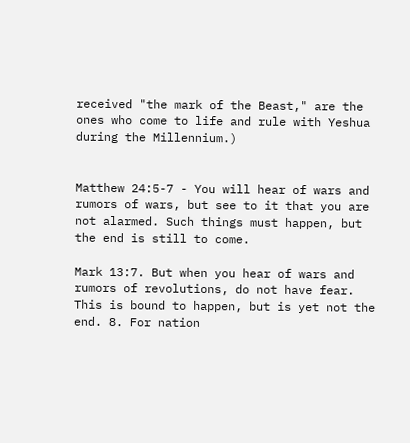received "the mark of the Beast," are the ones who come to life and rule with Yeshua during the Millennium.)


Matthew 24:5-7 - You will hear of wars and rumors of wars, but see to it that you are not alarmed. Such things must happen, but the end is still to come.

Mark 13:7. But when you hear of wars and rumors of revolutions, do not have fear. This is bound to happen, but is yet not the end. 8. For nation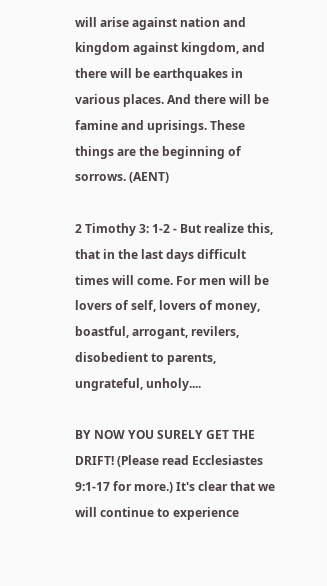will arise against nation and kingdom against kingdom, and there will be earthquakes in various places. And there will be famine and uprisings. These things are the beginning of sorrows. (AENT)

2 Timothy 3: 1-2 - But realize this, that in the last days difficult times will come. For men will be lovers of self, lovers of money, boastful, arrogant, revilers, disobedient to parents, ungrateful, unholy....

BY NOW YOU SURELY GET THE DRIFT! (Please read Ecclesiastes 9:1-17 for more.) It's clear that we will continue to experience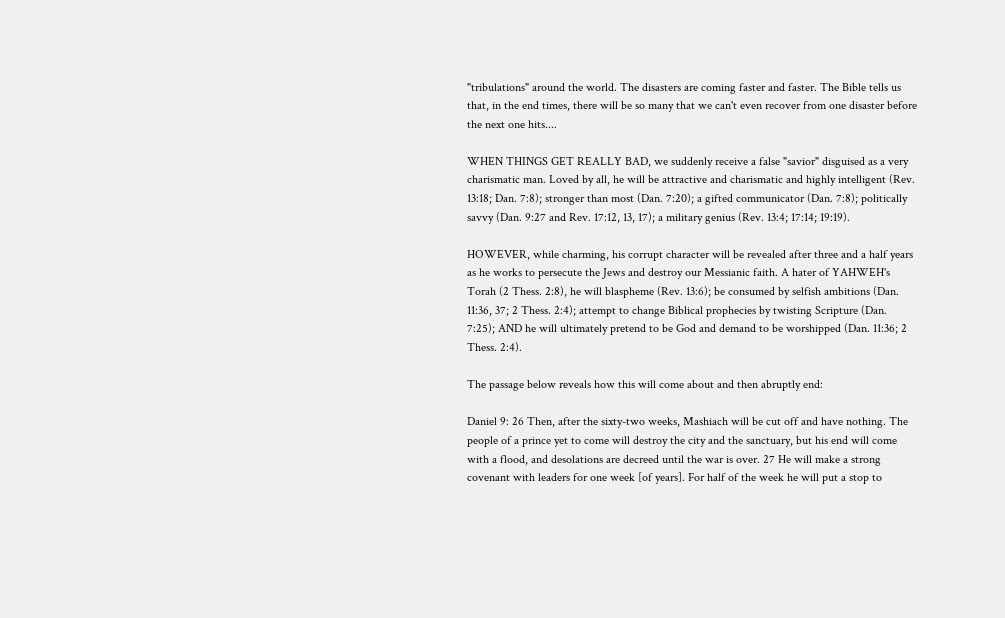"tribulations" around the world. The disasters are coming faster and faster. The Bible tells us that, in the end times, there will be so many that we can't even recover from one disaster before the next one hits....

WHEN THINGS GET REALLY BAD, we suddenly receive a false "savior" disguised as a very charismatic man. Loved by all, he will be attractive and charismatic and highly intelligent (Rev. 13:18; Dan. 7:8); stronger than most (Dan. 7:20); a gifted communicator (Dan. 7:8); politically savvy (Dan. 9:27 and Rev. 17:12, 13, 17); a military genius (Rev. 13:4; 17:14; 19:19).

HOWEVER, while charming, his corrupt character will be revealed after three and a half years as he works to persecute the Jews and destroy our Messianic faith. A hater of YAHWEH's Torah (2 Thess. 2:8), he will blaspheme (Rev. 13:6); be consumed by selfish ambitions (Dan. 11:36, 37; 2 Thess. 2:4); attempt to change Biblical prophecies by twisting Scripture (Dan. 7:25); AND he will ultimately pretend to be God and demand to be worshipped (Dan. 11:36; 2 Thess. 2:4).

The passage below reveals how this will come about and then abruptly end:

Daniel 9: 26 Then, after the sixty-two weeks, Mashiach will be cut off and have nothing. The people of a prince yet to come will destroy the city and the sanctuary, but his end will come with a flood, and desolations are decreed until the war is over. 27 He will make a strong covenant with leaders for one week [of years]. For half of the week he will put a stop to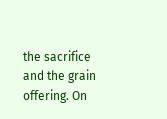the sacrifice and the grain offering. On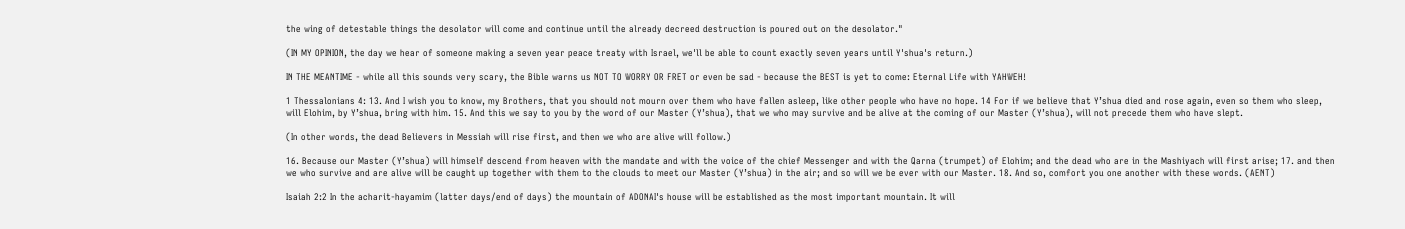the wing of detestable things the desolator will come and continue until the already decreed destruction is poured out on the desolator."

(IN MY OPINION, the day we hear of someone making a seven year peace treaty with Israel, we'll be able to count exactly seven years until Y'shua's return.)

IN THE MEANTIME - while all this sounds very scary, the Bible warns us NOT TO WORRY OR FRET or even be sad - because the BEST is yet to come: Eternal Life with YAHWEH!

1 Thessalonians 4: 13. And I wish you to know, my Brothers, that you should not mourn over them who have fallen asleep, like other people who have no hope. 14 For if we believe that Y’shua died and rose again, even so them who sleep, will Elohim, by Y’shua, bring with him. 15. And this we say to you by the word of our Master (Y’shua), that we who may survive and be alive at the coming of our Master (Y’shua), will not precede them who have slept.

(In other words, the dead Believers in Messiah will rise first, and then we who are alive will follow.)

16. Because our Master (Y’shua) will himself descend from heaven with the mandate and with the voice of the chief Messenger and with the Qarna (trumpet) of Elohim; and the dead who are in the Mashiyach will first arise; 17. and then we who survive and are alive will be caught up together with them to the clouds to meet our Master (Y’shua) in the air; and so will we be ever with our Master. 18. And so, comfort you one another with these words. (AENT)

Isaiah 2:2 In the acharit-hayamim (latter days/end of days) the mountain of ADONAI's house will be established as the most important mountain. It will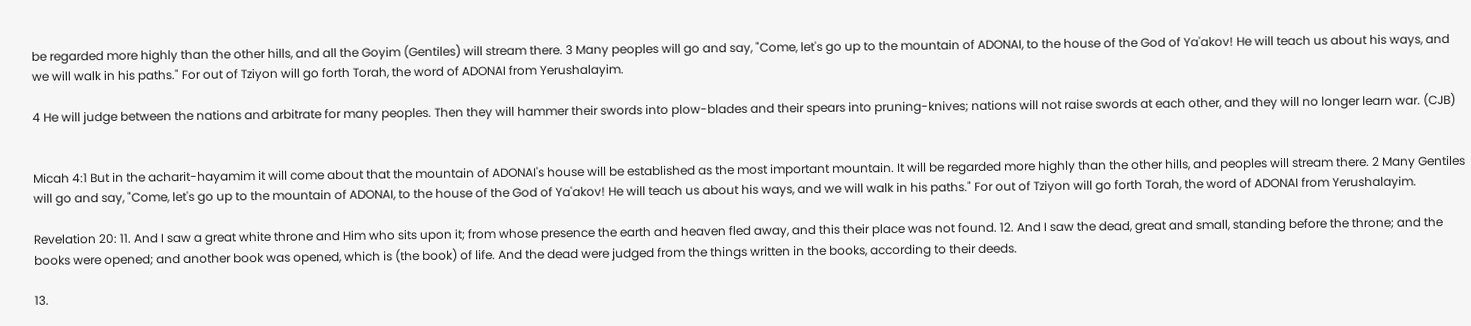be regarded more highly than the other hills, and all the Goyim (Gentiles) will stream there. 3 Many peoples will go and say, "Come, let's go up to the mountain of ADONAI, to the house of the God of Ya'akov! He will teach us about his ways, and we will walk in his paths." For out of Tziyon will go forth Torah, the word of ADONAI from Yerushalayim.

4 He will judge between the nations and arbitrate for many peoples. Then they will hammer their swords into plow-blades and their spears into pruning-knives; nations will not raise swords at each other, and they will no longer learn war. (CJB)


Micah 4:1 But in the acharit-hayamim it will come about that the mountain of ADONAI's house will be established as the most important mountain. It will be regarded more highly than the other hills, and peoples will stream there. 2 Many Gentiles will go and say, "Come, let's go up to the mountain of ADONAI, to the house of the God of Ya'akov! He will teach us about his ways, and we will walk in his paths." For out of Tziyon will go forth Torah, the word of ADONAI from Yerushalayim.

Revelation 20: 11. And I saw a great white throne and Him who sits upon it; from whose presence the earth and heaven fled away, and this their place was not found. 12. And I saw the dead, great and small, standing before the throne; and the books were opened; and another book was opened, which is (the book) of life. And the dead were judged from the things written in the books, according to their deeds.

13.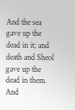And the sea gave up the dead in it; and death and Sheol gave up the dead in them. And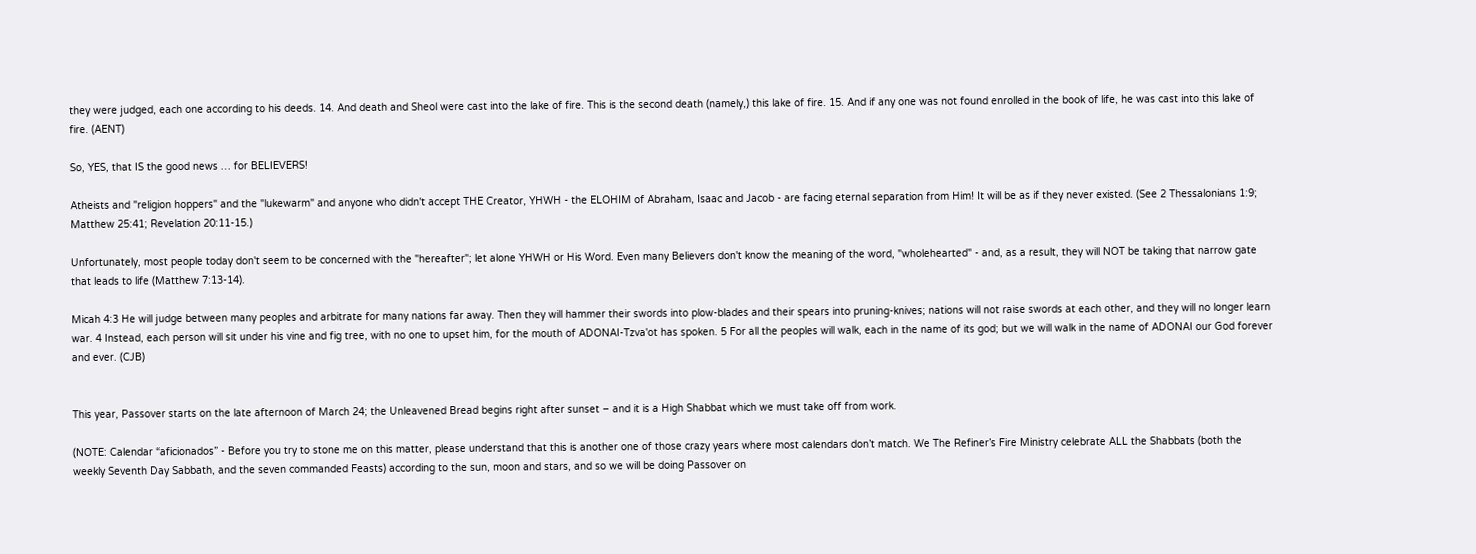they were judged, each one according to his deeds. 14. And death and Sheol were cast into the lake of fire. This is the second death (namely,) this lake of fire. 15. And if any one was not found enrolled in the book of life, he was cast into this lake of fire. (AENT)

So, YES, that IS the good news … for BELIEVERS!

Atheists and "religion hoppers" and the "lukewarm" and anyone who didn't accept THE Creator, YHWH - the ELOHIM of Abraham, Isaac and Jacob - are facing eternal separation from Him! It will be as if they never existed. (See 2 Thessalonians 1:9; Matthew 25:41; Revelation 20:11-15.)

Unfortunately, most people today don't seem to be concerned with the "hereafter"; let alone YHWH or His Word. Even many Believers don't know the meaning of the word, "wholehearted" - and, as a result, they will NOT be taking that narrow gate that leads to life (Matthew 7:13-14).

Micah 4:3 He will judge between many peoples and arbitrate for many nations far away. Then they will hammer their swords into plow-blades and their spears into pruning-knives; nations will not raise swords at each other, and they will no longer learn war. 4 Instead, each person will sit under his vine and fig tree, with no one to upset him, for the mouth of ADONAI-Tzva'ot has spoken. 5 For all the peoples will walk, each in the name of its god; but we will walk in the name of ADONAI our God forever and ever. (CJB)


This year, Passover starts on the late afternoon of March 24; the Unleavened Bread begins right after sunset – and it is a High Shabbat which we must take off from work.

(NOTE: Calendar “aficionados” - Before you try to stone me on this matter, please understand that this is another one of those crazy years where most calendars don’t match. We The Refiner’s Fire Ministry celebrate ALL the Shabbats (both the weekly Seventh Day Sabbath, and the seven commanded Feasts) according to the sun, moon and stars, and so we will be doing Passover on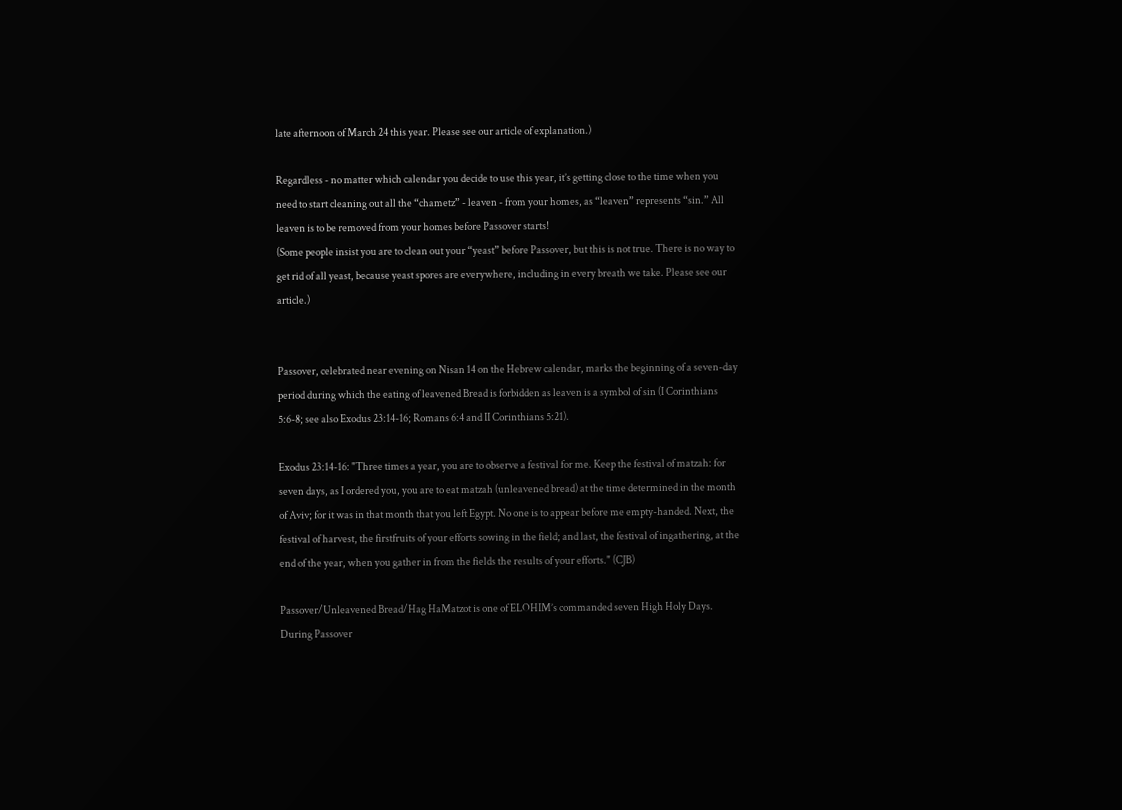late afternoon of March 24 this year. Please see our article of explanation.)

Regardless - no matter which calendar you decide to use this year, it’s getting close to the time when you need to start cleaning out all the “chametz” - leaven - from your homes, as “leaven” represents “sin.” All leaven is to be removed from your homes before Passover starts!
(Some people insist you are to clean out your “yeast” before Passover, but this is not true. There is no way to get rid of all yeast, because yeast spores are everywhere, including in every breath we take. Please see our article.)


Passover, celebrated near evening on Nisan 14 on the Hebrew calendar, marks the beginning of a seven-day period during which the eating of leavened Bread is forbidden as leaven is a symbol of sin (I Corinthians 5:6-8; see also Exodus 23:14-16; Romans 6:4 and II Corinthians 5:21).

Exodus 23:14-16: "Three times a year, you are to observe a festival for me. Keep the festival of matzah: for seven days, as I ordered you, you are to eat matzah (unleavened bread) at the time determined in the month of Aviv; for it was in that month that you left Egypt. No one is to appear before me empty-handed. Next, the festival of harvest, the firstfruits of your efforts sowing in the field; and last, the festival of ingathering, at the end of the year, when you gather in from the fields the results of your efforts." (CJB)

Passover/Unleavened Bread/Hag HaMatzot is one of ELOHIM’s commanded seven High Holy Days. During Passover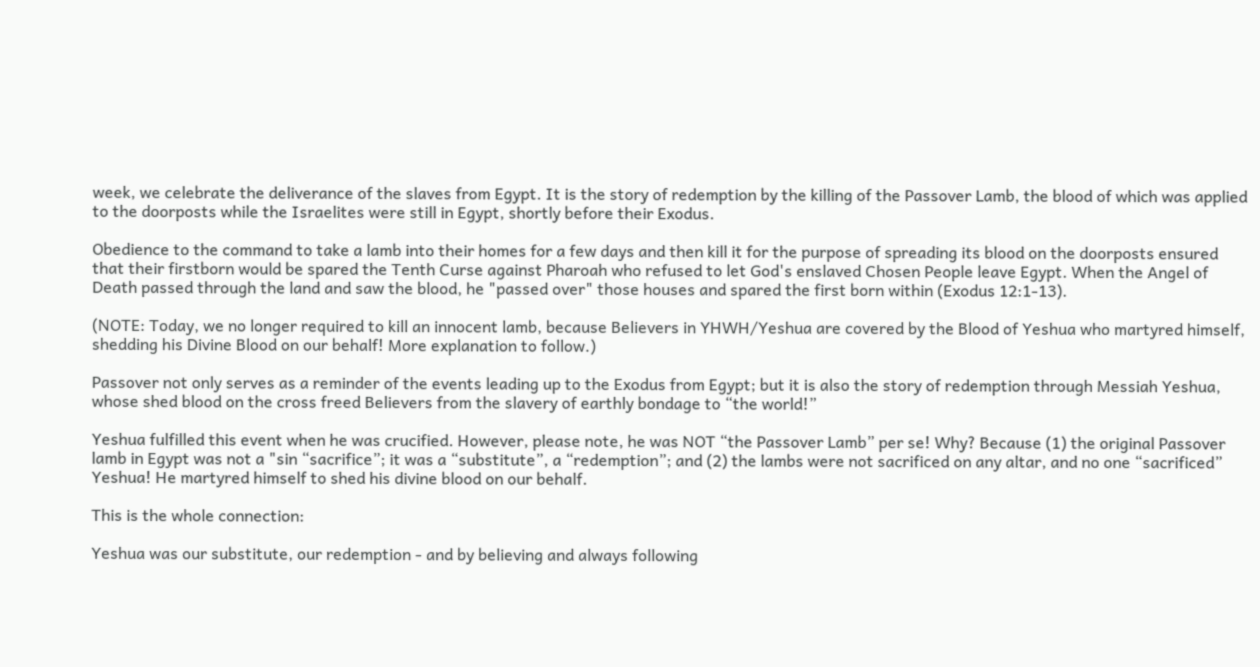week, we celebrate the deliverance of the slaves from Egypt. It is the story of redemption by the killing of the Passover Lamb, the blood of which was applied to the doorposts while the Israelites were still in Egypt, shortly before their Exodus.

Obedience to the command to take a lamb into their homes for a few days and then kill it for the purpose of spreading its blood on the doorposts ensured that their firstborn would be spared the Tenth Curse against Pharoah who refused to let God's enslaved Chosen People leave Egypt. When the Angel of Death passed through the land and saw the blood, he "passed over" those houses and spared the first born within (Exodus 12:1-13).

(NOTE: Today, we no longer required to kill an innocent lamb, because Believers in YHWH/Yeshua are covered by the Blood of Yeshua who martyred himself, shedding his Divine Blood on our behalf! More explanation to follow.)

Passover not only serves as a reminder of the events leading up to the Exodus from Egypt; but it is also the story of redemption through Messiah Yeshua, whose shed blood on the cross freed Believers from the slavery of earthly bondage to “the world!”

Yeshua fulfilled this event when he was crucified. However, please note, he was NOT “the Passover Lamb” per se! Why? Because (1) the original Passover lamb in Egypt was not a "sin “sacrifice”; it was a “substitute”, a “redemption”; and (2) the lambs were not sacrificed on any altar, and no one “sacrificed” Yeshua! He martyred himself to shed his divine blood on our behalf.

This is the whole connection:

Yeshua was our substitute, our redemption - and by believing and always following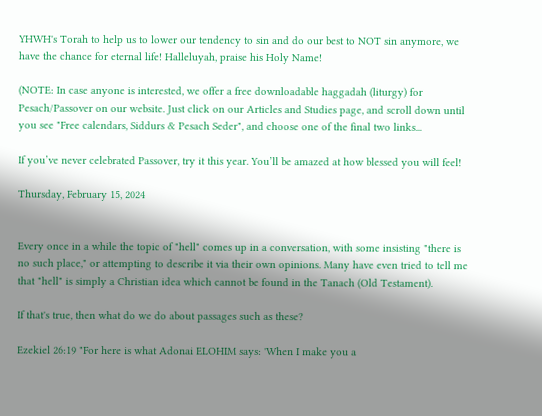YHWH's Torah to help us to lower our tendency to sin and do our best to NOT sin anymore, we have the chance for eternal life! Halleluyah, praise his Holy Name!

(NOTE: In case anyone is interested, we offer a free downloadable haggadah (liturgy) for Pesach/Passover on our website. Just click on our Articles and Studies page, and scroll down until you see "Free calendars, Siddurs & Pesach Seder", and choose one of the final two links...

If you’ve never celebrated Passover, try it this year. You’ll be amazed at how blessed you will feel!

Thursday, February 15, 2024


Every once in a while the topic of "hell" comes up in a conversation, with some insisting "there is no such place," or attempting to describe it via their own opinions. Many have even tried to tell me that "hell" is simply a Christian idea which cannot be found in the Tanach (Old Testament).

If that's true, then what do we do about passages such as these?

Ezekiel 26:19 "For here is what Adonai ELOHIM says: 'When I make you a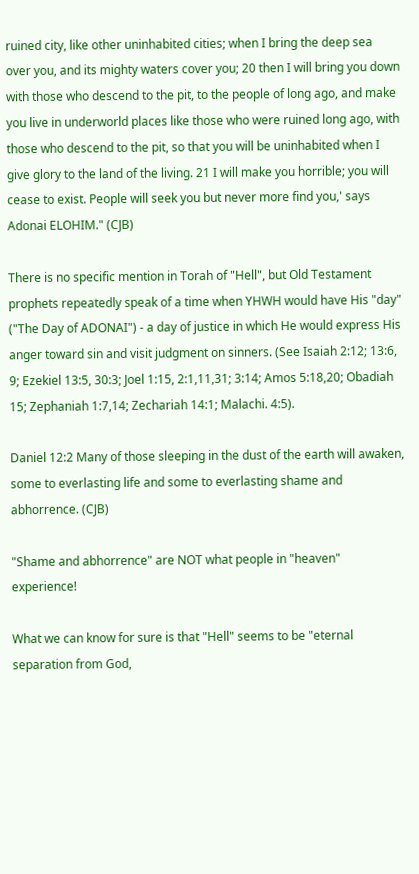ruined city, like other uninhabited cities; when I bring the deep sea over you, and its mighty waters cover you; 20 then I will bring you down with those who descend to the pit, to the people of long ago, and make you live in underworld places like those who were ruined long ago, with those who descend to the pit, so that you will be uninhabited when I give glory to the land of the living. 21 I will make you horrible; you will cease to exist. People will seek you but never more find you,' says Adonai ELOHIM." (CJB)

There is no specific mention in Torah of "Hell", but Old Testament prophets repeatedly speak of a time when YHWH would have His "day" ("The Day of ADONAI") - a day of justice in which He would express His anger toward sin and visit judgment on sinners. (See Isaiah 2:12; 13:6, 9; Ezekiel 13:5, 30:3; Joel 1:15, 2:1,11,31; 3:14; Amos 5:18,20; Obadiah 15; Zephaniah 1:7,14; Zechariah 14:1; Malachi. 4:5).

Daniel 12:2 Many of those sleeping in the dust of the earth will awaken, some to everlasting life and some to everlasting shame and abhorrence. (CJB)

"Shame and abhorrence" are NOT what people in "heaven" experience!

What we can know for sure is that "Hell" seems to be "eternal separation from God,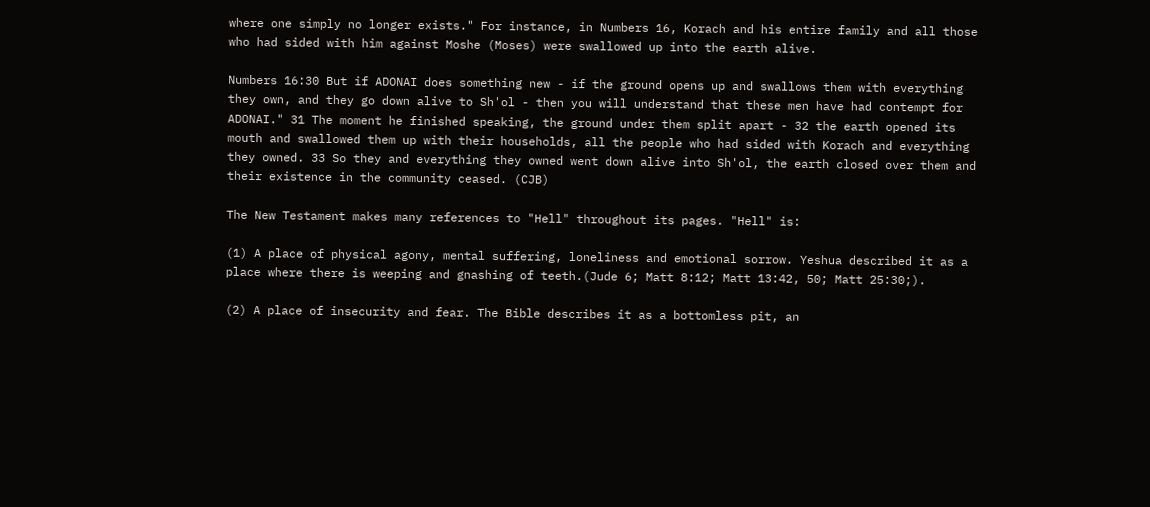where one simply no longer exists." For instance, in Numbers 16, Korach and his entire family and all those who had sided with him against Moshe (Moses) were swallowed up into the earth alive.

Numbers 16:30 But if ADONAI does something new - if the ground opens up and swallows them with everything they own, and they go down alive to Sh'ol - then you will understand that these men have had contempt for ADONAI." 31 The moment he finished speaking, the ground under them split apart - 32 the earth opened its mouth and swallowed them up with their households, all the people who had sided with Korach and everything they owned. 33 So they and everything they owned went down alive into Sh'ol, the earth closed over them and their existence in the community ceased. (CJB)

The New Testament makes many references to "Hell" throughout its pages. "Hell" is:

(1) A place of physical agony, mental suffering, loneliness and emotional sorrow. Yeshua described it as a place where there is weeping and gnashing of teeth.(Jude 6; Matt 8:12; Matt 13:42, 50; Matt 25:30;).

(2) A place of insecurity and fear. The Bible describes it as a bottomless pit, an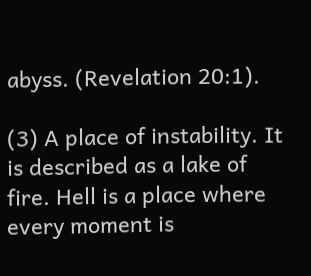abyss. (Revelation 20:1).

(3) A place of instability. It is described as a lake of fire. Hell is a place where every moment is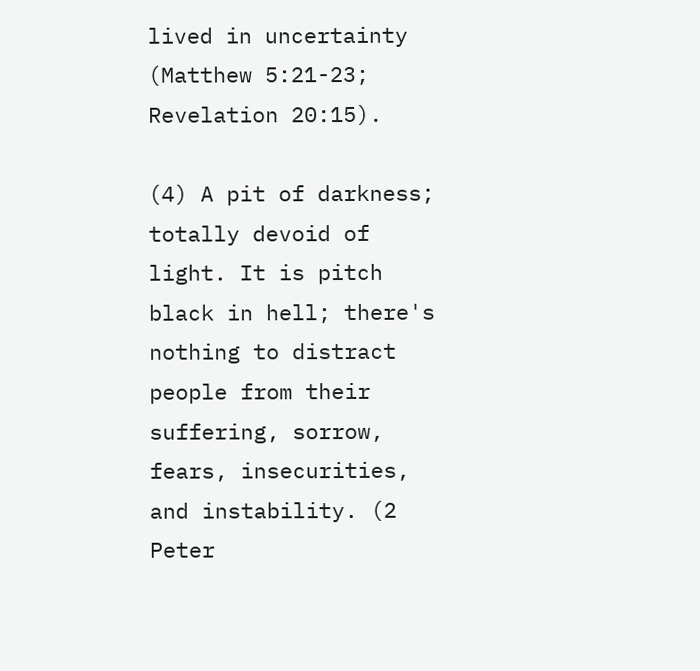lived in uncertainty (Matthew 5:21-23; Revelation 20:15).

(4) A pit of darkness; totally devoid of light. It is pitch black in hell; there's nothing to distract people from their suffering, sorrow, fears, insecurities, and instability. (2 Peter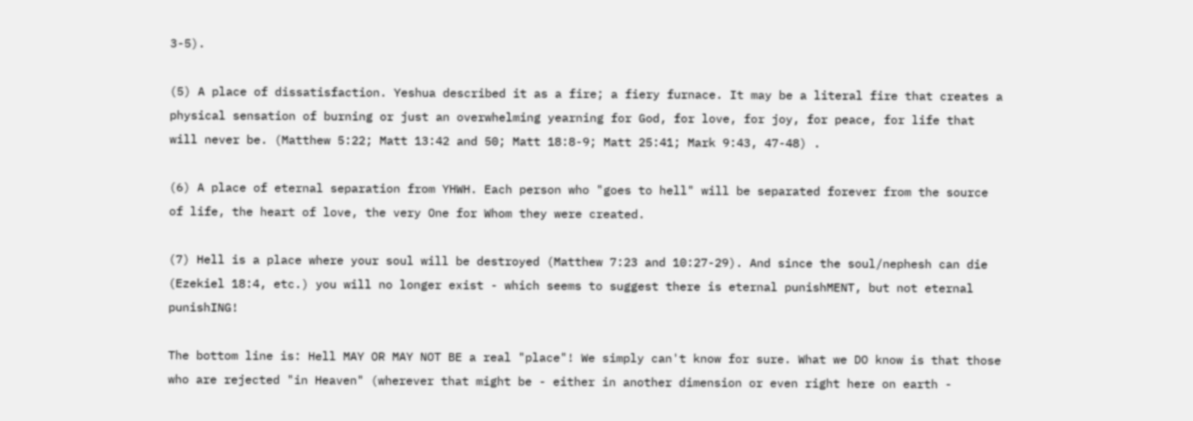3-5).

(5) A place of dissatisfaction. Yeshua described it as a fire; a fiery furnace. It may be a literal fire that creates a physical sensation of burning or just an overwhelming yearning for God, for love, for joy, for peace, for life that will never be. (Matthew 5:22; Matt 13:42 and 50; Matt 18:8-9; Matt 25:41; Mark 9:43, 47-48) .

(6) A place of eternal separation from YHWH. Each person who "goes to hell" will be separated forever from the source of life, the heart of love, the very One for Whom they were created.

(7) Hell is a place where your soul will be destroyed (Matthew 7:23 and 10:27-29). And since the soul/nephesh can die (Ezekiel 18:4, etc.) you will no longer exist - which seems to suggest there is eternal punishMENT, but not eternal punishING!

The bottom line is: Hell MAY OR MAY NOT BE a real "place"! We simply can't know for sure. What we DO know is that those who are rejected "in Heaven" (wherever that might be - either in another dimension or even right here on earth -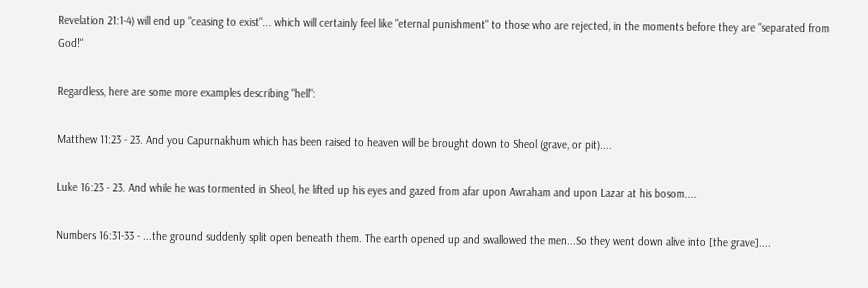Revelation 21:1-4) will end up "ceasing to exist"... which will certainly feel like "eternal punishment" to those who are rejected, in the moments before they are "separated from God!"

Regardless, here are some more examples describing "hell":

Matthew 11:23 - 23. And you Capurnakhum which has been raised to heaven will be brought down to Sheol (grave, or pit)....

Luke 16:23 - 23. And while he was tormented in Sheol, he lifted up his eyes and gazed from afar upon Awraham and upon Lazar at his bosom....

Numbers 16:31-33 - ...the ground suddenly split open beneath them. The earth opened up and swallowed the men...So they went down alive into [the grave]....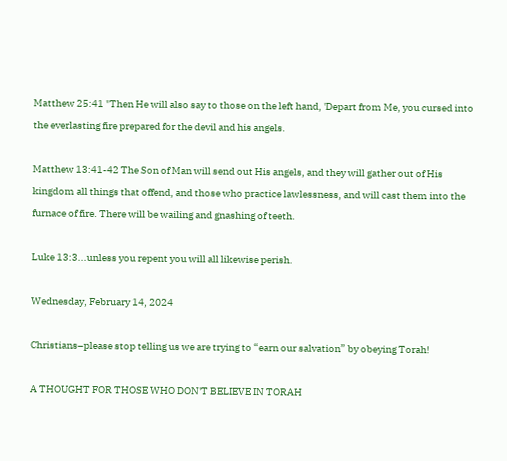Matthew 25:41 "Then He will also say to those on the left hand, 'Depart from Me, you cursed into the everlasting fire prepared for the devil and his angels.

Matthew 13:41-42 The Son of Man will send out His angels, and they will gather out of His kingdom all things that offend, and those who practice lawlessness, and will cast them into the furnace of fire. There will be wailing and gnashing of teeth.

Luke 13:3...unless you repent you will all likewise perish.

Wednesday, February 14, 2024

Christians–please stop telling us we are trying to “earn our salvation” by obeying Torah!

A THOUGHT FOR THOSE WHO DON'T BELIEVE IN TORAH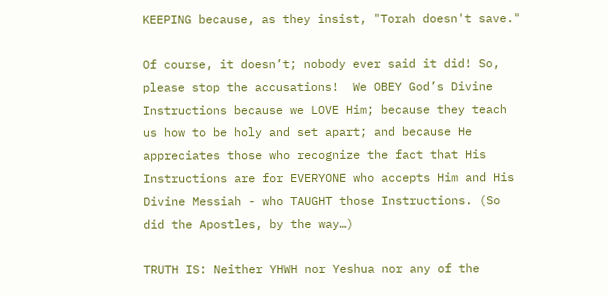KEEPING because, as they insist, "Torah doesn't save."

Of course, it doesn’t; nobody ever said it did! So, please stop the accusations!  We OBEY God’s Divine Instructions because we LOVE Him; because they teach us how to be holy and set apart; and because He appreciates those who recognize the fact that His Instructions are for EVERYONE who accepts Him and His Divine Messiah - who TAUGHT those Instructions. (So did the Apostles, by the way…)

TRUTH IS: Neither YHWH nor Yeshua nor any of the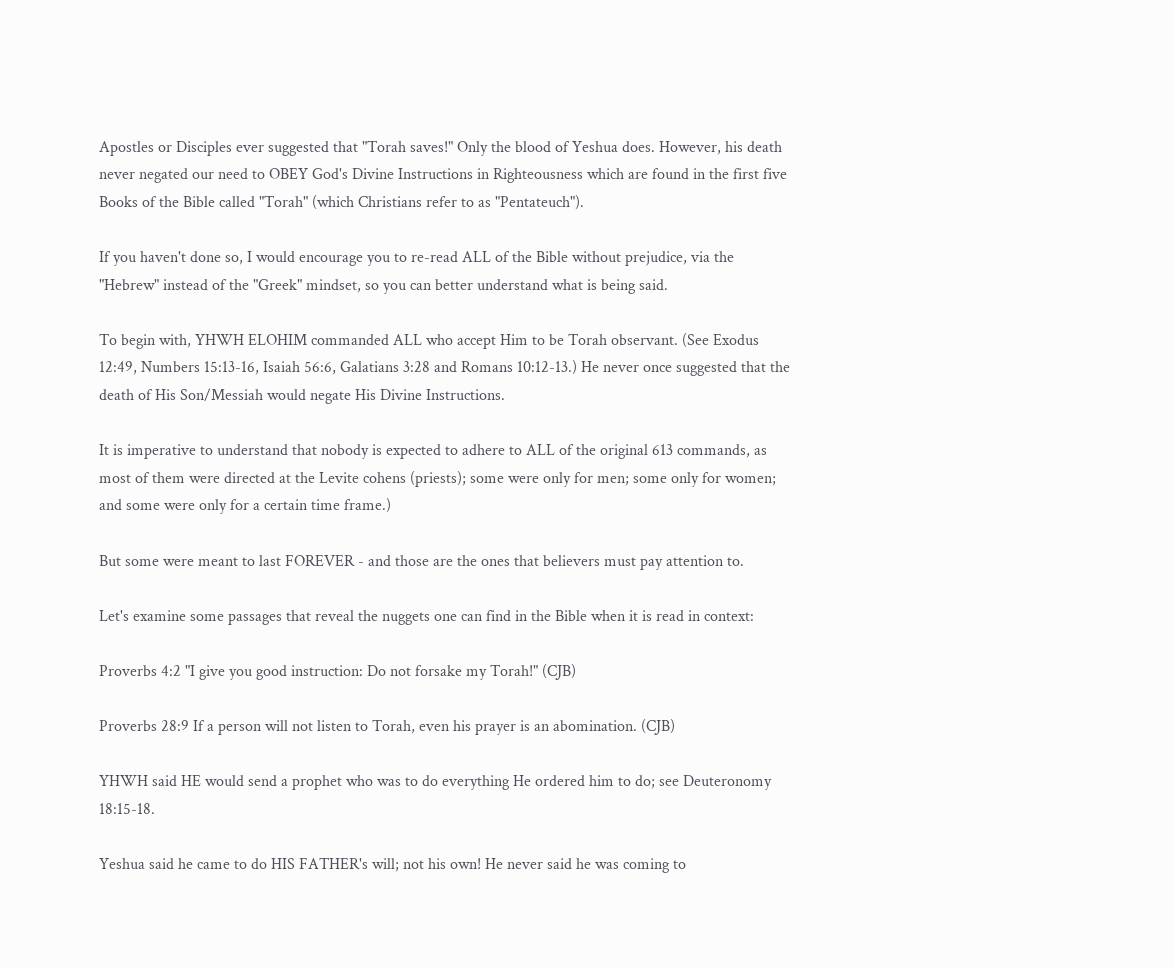Apostles or Disciples ever suggested that "Torah saves!" Only the blood of Yeshua does. However, his death never negated our need to OBEY God's Divine Instructions in Righteousness which are found in the first five Books of the Bible called "Torah" (which Christians refer to as "Pentateuch").

If you haven't done so, I would encourage you to re-read ALL of the Bible without prejudice, via the "Hebrew" instead of the "Greek" mindset, so you can better understand what is being said.

To begin with, YHWH ELOHIM commanded ALL who accept Him to be Torah observant. (See Exodus 12:49, Numbers 15:13-16, Isaiah 56:6, Galatians 3:28 and Romans 10:12-13.) He never once suggested that the death of His Son/Messiah would negate His Divine Instructions.

It is imperative to understand that nobody is expected to adhere to ALL of the original 613 commands, as most of them were directed at the Levite cohens (priests); some were only for men; some only for women; and some were only for a certain time frame.)

But some were meant to last FOREVER - and those are the ones that believers must pay attention to.

Let's examine some passages that reveal the nuggets one can find in the Bible when it is read in context:

Proverbs 4:2 "I give you good instruction: Do not forsake my Torah!" (CJB)

Proverbs 28:9 If a person will not listen to Torah, even his prayer is an abomination. (CJB)

YHWH said HE would send a prophet who was to do everything He ordered him to do; see Deuteronomy 18:15-18.

Yeshua said he came to do HIS FATHER's will; not his own! He never said he was coming to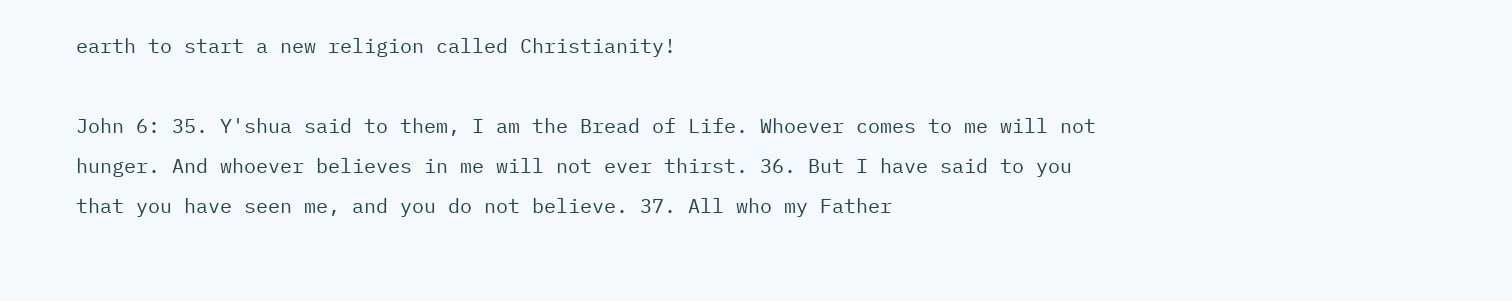earth to start a new religion called Christianity!

John 6: 35. Y'shua said to them, I am the Bread of Life. Whoever comes to me will not hunger. And whoever believes in me will not ever thirst. 36. But I have said to you that you have seen me, and you do not believe. 37. All who my Father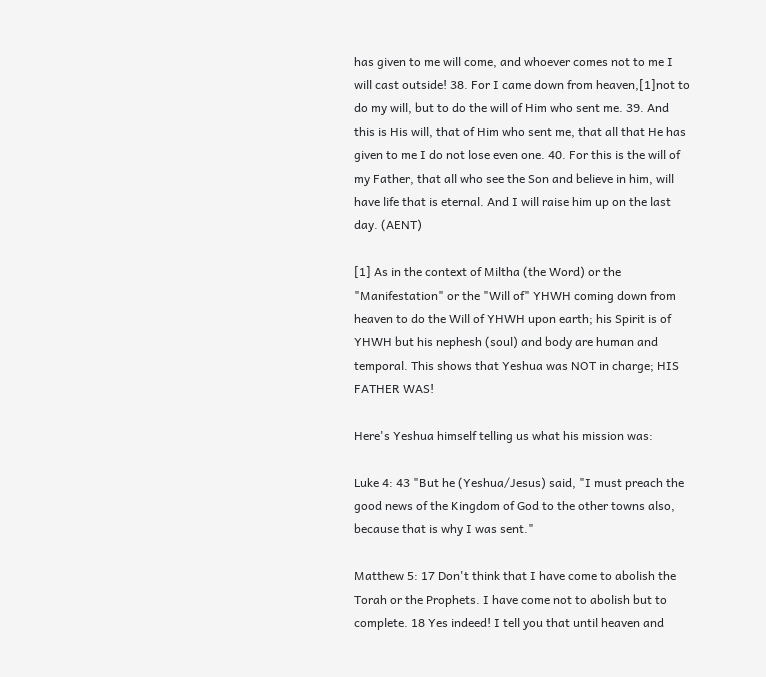has given to me will come, and whoever comes not to me I will cast outside! 38. For I came down from heaven,[1]not to do my will, but to do the will of Him who sent me. 39. And this is His will, that of Him who sent me, that all that He has given to me I do not lose even one. 40. For this is the will of my Father, that all who see the Son and believe in him, will have life that is eternal. And I will raise him up on the last day. (AENT)

[1] As in the context of Miltha (the Word) or the "Manifestation" or the "Will of" YHWH coming down from heaven to do the Will of YHWH upon earth; his Spirit is of YHWH but his nephesh (soul) and body are human and temporal. This shows that Yeshua was NOT in charge; HIS FATHER WAS!

Here's Yeshua himself telling us what his mission was:

Luke 4: 43 "But he (Yeshua/Jesus) said, "I must preach the good news of the Kingdom of God to the other towns also, because that is why I was sent."

Matthew 5: 17 Don't think that I have come to abolish the Torah or the Prophets. I have come not to abolish but to complete. 18 Yes indeed! I tell you that until heaven and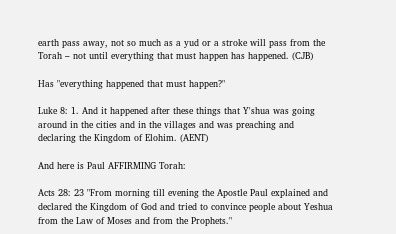earth pass away, not so much as a yud or a stroke will pass from the Torah – not until everything that must happen has happened. (CJB)

Has "everything happened that must happen?"

Luke 8: 1. And it happened after these things that Y'shua was going around in the cities and in the villages and was preaching and declaring the Kingdom of Elohim. (AENT)

And here is Paul AFFIRMING Torah:

Acts 28: 23 "From morning till evening the Apostle Paul explained and declared the Kingdom of God and tried to convince people about Yeshua from the Law of Moses and from the Prophets."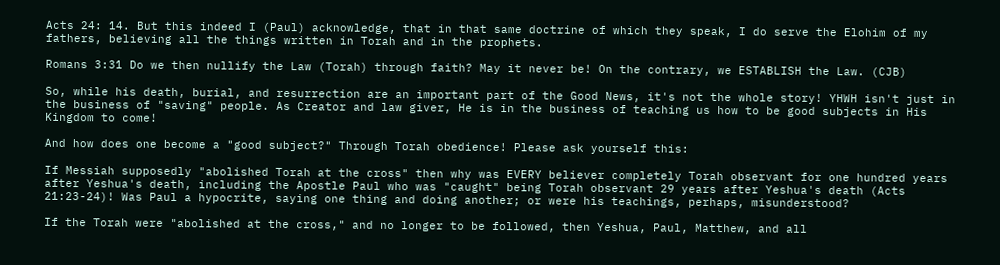Acts 24: 14. But this indeed I (Paul) acknowledge, that in that same doctrine of which they speak, I do serve the Elohim of my fathers, believing all the things written in Torah and in the prophets.

Romans 3:31 Do we then nullify the Law (Torah) through faith? May it never be! On the contrary, we ESTABLISH the Law. (CJB)

So, while his death, burial, and resurrection are an important part of the Good News, it's not the whole story! YHWH isn't just in the business of "saving" people. As Creator and law giver, He is in the business of teaching us how to be good subjects in His Kingdom to come!

And how does one become a "good subject?" Through Torah obedience! Please ask yourself this:

If Messiah supposedly "abolished Torah at the cross" then why was EVERY believer completely Torah observant for one hundred years after Yeshua's death, including the Apostle Paul who was "caught" being Torah observant 29 years after Yeshua's death (Acts 21:23-24)! Was Paul a hypocrite, saying one thing and doing another; or were his teachings, perhaps, misunderstood?

If the Torah were "abolished at the cross," and no longer to be followed, then Yeshua, Paul, Matthew, and all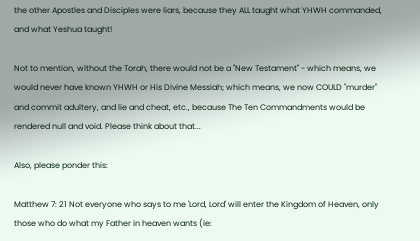the other Apostles and Disciples were liars, because they ALL taught what YHWH commanded, and what Yeshua taught!

Not to mention, without the Torah, there would not be a "New Testament" - which means, we would never have known YHWH or His Divine Messiah; which means, we now COULD "murder" and commit adultery, and lie and cheat, etc., because The Ten Commandments would be rendered null and void. Please think about that...

Also, please ponder this:

Matthew 7: 21 Not everyone who says to me 'Lord, Lord' will enter the Kingdom of Heaven, only those who do what my Father in heaven wants (ie: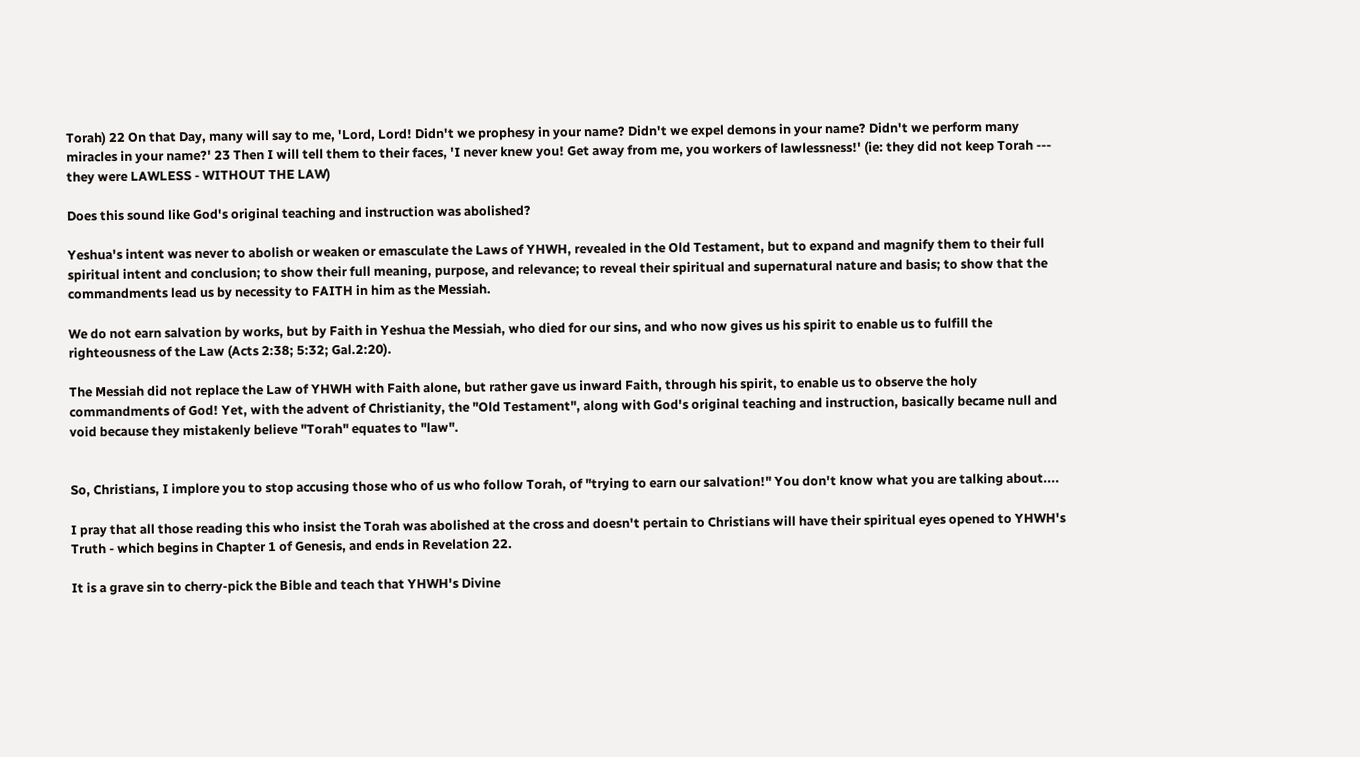Torah) 22 On that Day, many will say to me, 'Lord, Lord! Didn't we prophesy in your name? Didn't we expel demons in your name? Didn't we perform many miracles in your name?' 23 Then I will tell them to their faces, 'I never knew you! Get away from me, you workers of lawlessness!' (ie: they did not keep Torah --- they were LAWLESS - WITHOUT THE LAW)

Does this sound like God's original teaching and instruction was abolished?

Yeshua's intent was never to abolish or weaken or emasculate the Laws of YHWH, revealed in the Old Testament, but to expand and magnify them to their full spiritual intent and conclusion; to show their full meaning, purpose, and relevance; to reveal their spiritual and supernatural nature and basis; to show that the commandments lead us by necessity to FAITH in him as the Messiah.

We do not earn salvation by works, but by Faith in Yeshua the Messiah, who died for our sins, and who now gives us his spirit to enable us to fulfill the righteousness of the Law (Acts 2:38; 5:32; Gal.2:20).

The Messiah did not replace the Law of YHWH with Faith alone, but rather gave us inward Faith, through his spirit, to enable us to observe the holy commandments of God! Yet, with the advent of Christianity, the "Old Testament", along with God's original teaching and instruction, basically became null and void because they mistakenly believe "Torah" equates to "law".


So, Christians, I implore you to stop accusing those who of us who follow Torah, of "trying to earn our salvation!" You don't know what you are talking about....

I pray that all those reading this who insist the Torah was abolished at the cross and doesn't pertain to Christians will have their spiritual eyes opened to YHWH's Truth - which begins in Chapter 1 of Genesis, and ends in Revelation 22.

It is a grave sin to cherry-pick the Bible and teach that YHWH's Divine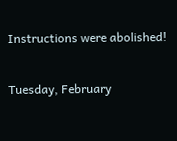Instructions were abolished!

Tuesday, February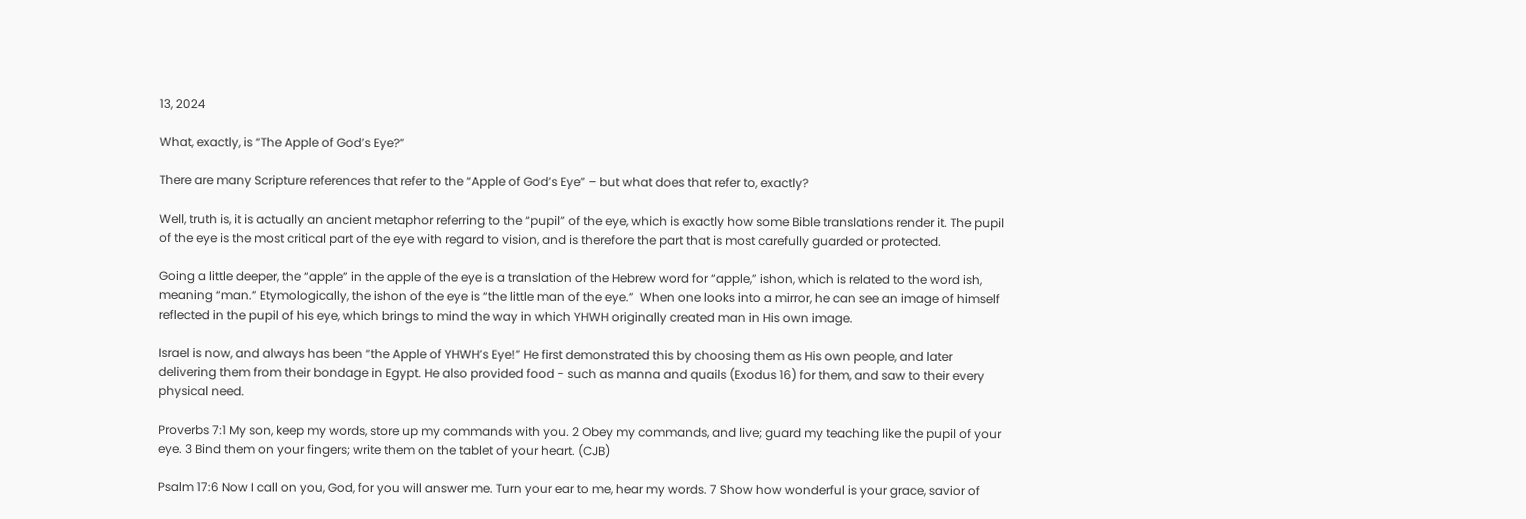13, 2024

What, exactly, is “The Apple of God’s Eye?”

There are many Scripture references that refer to the “Apple of God’s Eye” – but what does that refer to, exactly?

Well, truth is, it is actually an ancient metaphor referring to the “pupil” of the eye, which is exactly how some Bible translations render it. The pupil of the eye is the most critical part of the eye with regard to vision, and is therefore the part that is most carefully guarded or protected.

Going a little deeper, the “apple” in the apple of the eye is a translation of the Hebrew word for “apple,” ishon, which is related to the word ish, meaning “man.” Etymologically, the ishon of the eye is “the little man of the eye.”  When one looks into a mirror, he can see an image of himself reflected in the pupil of his eye, which brings to mind the way in which YHWH originally created man in His own image.

Israel is now, and always has been “the Apple of YHWH’s Eye!” He first demonstrated this by choosing them as His own people, and later delivering them from their bondage in Egypt. He also provided food - such as manna and quails (Exodus 16) for them, and saw to their every physical need.

Proverbs 7:1 My son, keep my words, store up my commands with you. 2 Obey my commands, and live; guard my teaching like the pupil of your eye. 3 Bind them on your fingers; write them on the tablet of your heart. (CJB)

Psalm 17:6 Now I call on you, God, for you will answer me. Turn your ear to me, hear my words. 7 Show how wonderful is your grace, savior of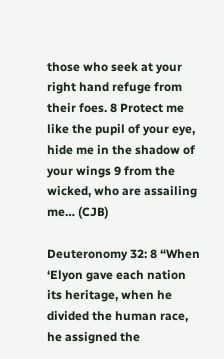those who seek at your right hand refuge from their foes. 8 Protect me like the pupil of your eye, hide me in the shadow of your wings 9 from the wicked, who are assailing me… (CJB)

Deuteronomy 32: 8 “When ‘Elyon gave each nation its heritage, when he divided the human race, he assigned the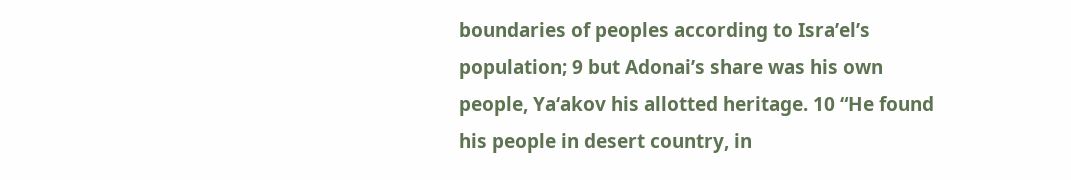boundaries of peoples according to Isra’el’s population; 9 but Adonai’s share was his own people, Ya‘akov his allotted heritage. 10 “He found his people in desert country, in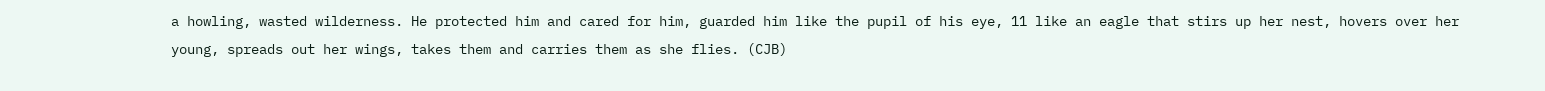a howling, wasted wilderness. He protected him and cared for him, guarded him like the pupil of his eye, 11 like an eagle that stirs up her nest, hovers over her young, spreads out her wings, takes them and carries them as she flies. (CJB)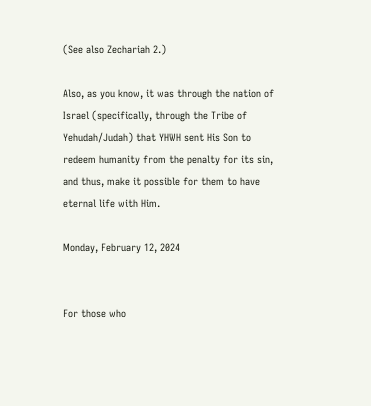(See also Zechariah 2.)

Also, as you know, it was through the nation of Israel (specifically, through the Tribe of Yehudah/Judah) that YHWH sent His Son to redeem humanity from the penalty for its sin, and thus, make it possible for them to have eternal life with Him.

Monday, February 12, 2024


For those who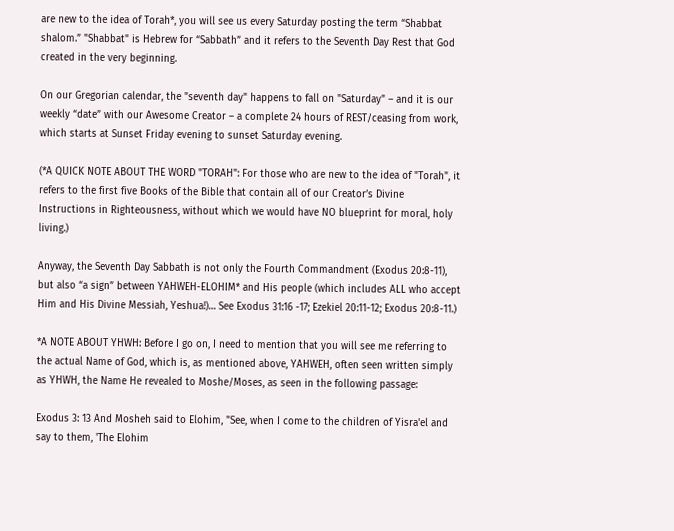are new to the idea of Torah*, you will see us every Saturday posting the term “Shabbat shalom.” "Shabbat" is Hebrew for “Sabbath” and it refers to the Seventh Day Rest that God created in the very beginning.

On our Gregorian calendar, the "seventh day" happens to fall on "Saturday" – and it is our weekly “date” with our Awesome Creator – a complete 24 hours of REST/ceasing from work, which starts at Sunset Friday evening to sunset Saturday evening.

(*A QUICK NOTE ABOUT THE WORD "TORAH": For those who are new to the idea of "Torah", it refers to the first five Books of the Bible that contain all of our Creator’s Divine Instructions in Righteousness, without which we would have NO blueprint for moral, holy living.)

Anyway, the Seventh Day Sabbath is not only the Fourth Commandment (Exodus 20:8-11), but also “a sign” between YAHWEH-ELOHIM* and His people (which includes ALL who accept Him and His Divine Messiah, Yeshua!)… See Exodus 31:16 -17; Ezekiel 20:11-12; Exodus 20:8-11.)

*A NOTE ABOUT YHWH: Before I go on, I need to mention that you will see me referring to the actual Name of God, which is, as mentioned above, YAHWEH, often seen written simply as YHWH, the Name He revealed to Moshe/Moses, as seen in the following passage:

Exodus 3: 13 And Mosheh said to Elohim, "See, when I come to the children of Yisra'el and say to them, 'The Elohim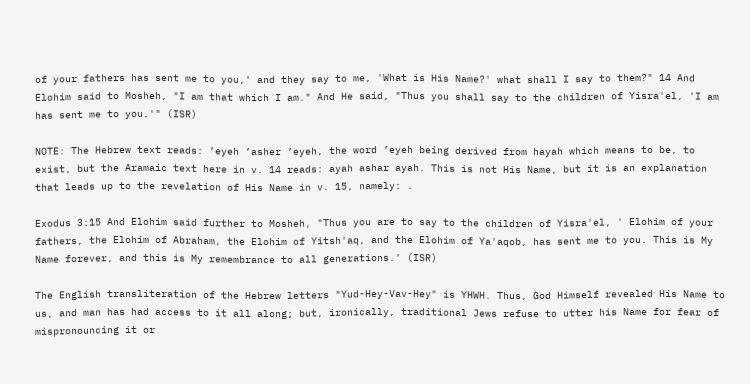of your fathers has sent me to you,' and they say to me, 'What is His Name?' what shall I say to them?" 14 And Elohim said to Mosheh, "I am that which I am." And He said, "Thus you shall say to the children of Yisra'el, 'I am has sent me to you.'" (ISR)

NOTE: The Hebrew text reads: ’eyeh ’asher ’eyeh, the word ’eyeh being derived from hayah which means to be, to exist, but the Aramaic text here in v. 14 reads: ayah ashar ayah. This is not His Name, but it is an explanation that leads up to the revelation of His Name in v. 15, namely: .

Exodus 3:15 And Elohim said further to Mosheh, "Thus you are to say to the children of Yisra'el, ' Elohim of your fathers, the Elohim of Abraham, the Elohim of Yitsh'aq, and the Elohim of Ya'aqob, has sent me to you. This is My Name forever, and this is My remembrance to all generations.' (ISR)

The English transliteration of the Hebrew letters "Yud-Hey-Vav-Hey" is YHWH. Thus, God Himself revealed His Name to us, and man has had access to it all along; but, ironically, traditional Jews refuse to utter his Name for fear of mispronouncing it or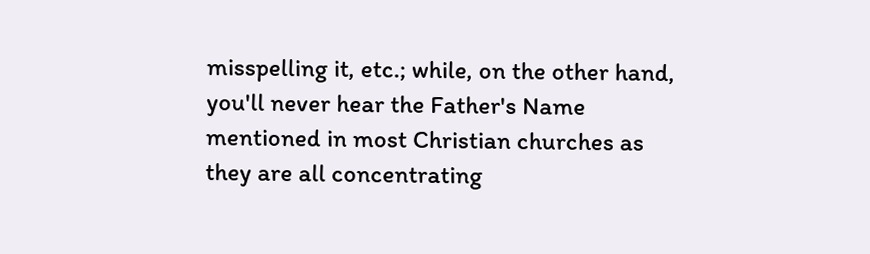misspelling it, etc.; while, on the other hand, you'll never hear the Father's Name mentioned in most Christian churches as they are all concentrating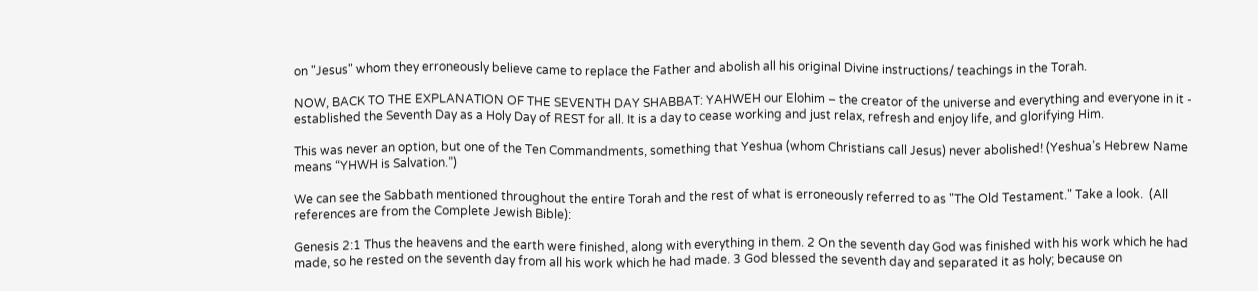on "Jesus" whom they erroneously believe came to replace the Father and abolish all his original Divine instructions/ teachings in the Torah.

NOW, BACK TO THE EXPLANATION OF THE SEVENTH DAY SHABBAT: YAHWEH our Elohim – the creator of the universe and everything and everyone in it - established the Seventh Day as a Holy Day of REST for all. It is a day to cease working and just relax, refresh and enjoy life, and glorifying Him.

This was never an option, but one of the Ten Commandments, something that Yeshua (whom Christians call Jesus) never abolished! (Yeshua’s Hebrew Name means “YHWH is Salvation.”)

We can see the Sabbath mentioned throughout the entire Torah and the rest of what is erroneously referred to as "The Old Testament." Take a look.  (All references are from the Complete Jewish Bible):

Genesis 2:1 Thus the heavens and the earth were finished, along with everything in them. 2 On the seventh day God was finished with his work which he had made, so he rested on the seventh day from all his work which he had made. 3 God blessed the seventh day and separated it as holy; because on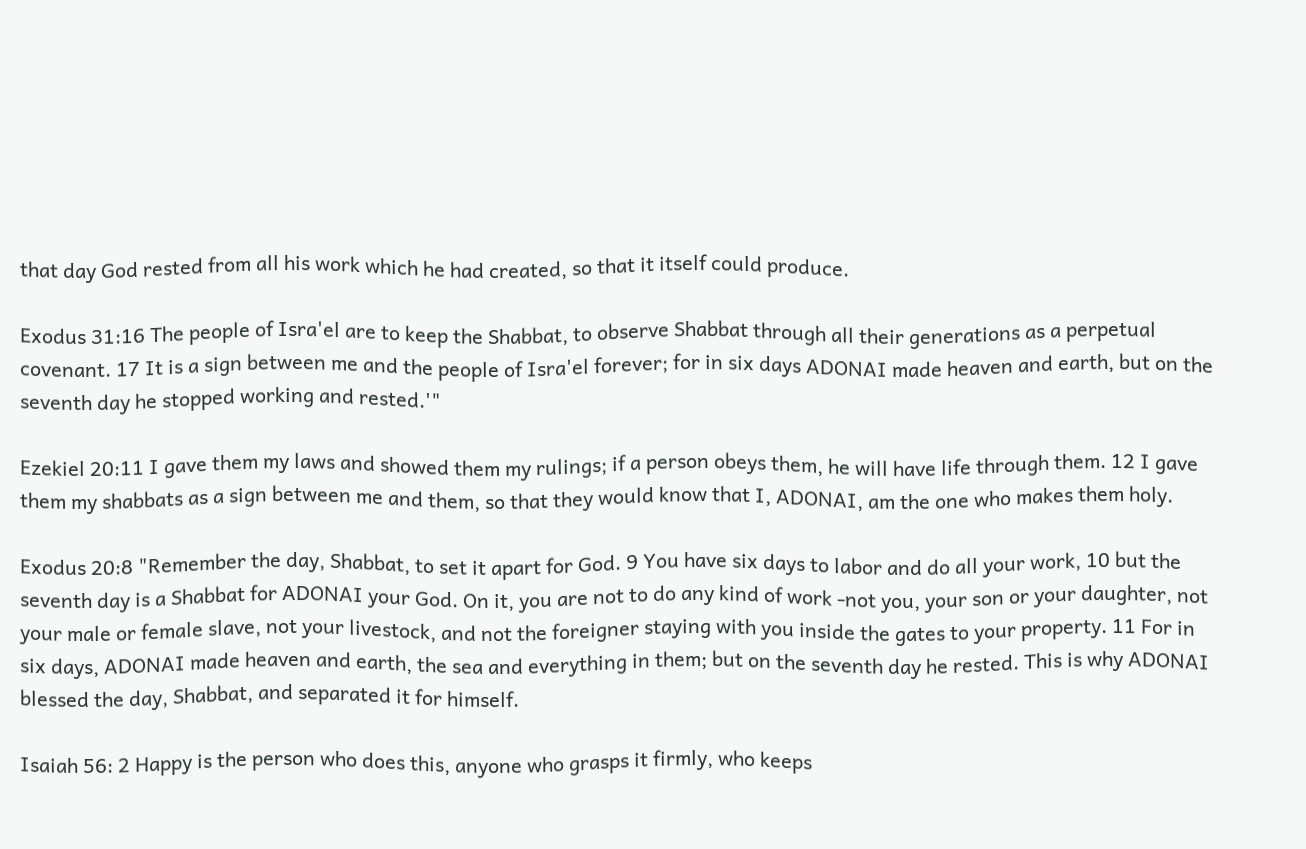that day God rested from all his work which he had created, so that it itself could produce.

Exodus 31:16 The people of Isra'el are to keep the Shabbat, to observe Shabbat through all their generations as a perpetual covenant. 17 It is a sign between me and the people of Isra'el forever; for in six days ADONAI made heaven and earth, but on the seventh day he stopped working and rested.'"

Ezekiel 20:11 I gave them my laws and showed them my rulings; if a person obeys them, he will have life through them. 12 I gave them my shabbats as a sign between me and them, so that they would know that I, ADONAI, am the one who makes them holy.

Exodus 20:8 "Remember the day, Shabbat, to set it apart for God. 9 You have six days to labor and do all your work, 10 but the seventh day is a Shabbat for ADONAI your God. On it, you are not to do any kind of work -not you, your son or your daughter, not your male or female slave, not your livestock, and not the foreigner staying with you inside the gates to your property. 11 For in six days, ADONAI made heaven and earth, the sea and everything in them; but on the seventh day he rested. This is why ADONAI blessed the day, Shabbat, and separated it for himself.

Isaiah 56: 2 Happy is the person who does this, anyone who grasps it firmly, who keeps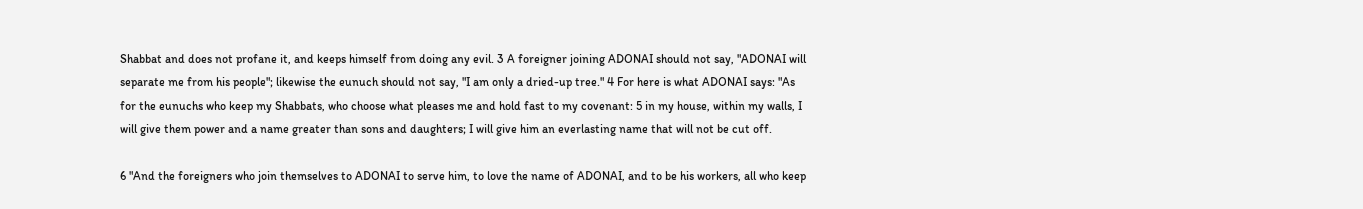Shabbat and does not profane it, and keeps himself from doing any evil. 3 A foreigner joining ADONAI should not say, "ADONAI will separate me from his people"; likewise the eunuch should not say, "I am only a dried-up tree." 4 For here is what ADONAI says: "As for the eunuchs who keep my Shabbats, who choose what pleases me and hold fast to my covenant: 5 in my house, within my walls, I will give them power and a name greater than sons and daughters; I will give him an everlasting name that will not be cut off.

6 "And the foreigners who join themselves to ADONAI to serve him, to love the name of ADONAI, and to be his workers, all who keep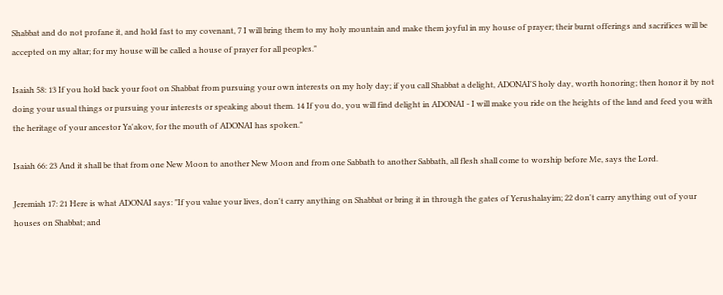Shabbat and do not profane it, and hold fast to my covenant, 7 I will bring them to my holy mountain and make them joyful in my house of prayer; their burnt offerings and sacrifices will be accepted on my altar; for my house will be called a house of prayer for all peoples."

Isaiah 58: 13 If you hold back your foot on Shabbat from pursuing your own interests on my holy day; if you call Shabbat a delight, ADONAI'S holy day, worth honoring; then honor it by not doing your usual things or pursuing your interests or speaking about them. 14 If you do, you will find delight in ADONAI - I will make you ride on the heights of the land and feed you with the heritage of your ancestor Ya'akov, for the mouth of ADONAI has spoken."

Isaiah 66: 23 And it shall be that from one New Moon to another New Moon and from one Sabbath to another Sabbath, all flesh shall come to worship before Me, says the Lord.

Jeremiah 17: 21 Here is what ADONAI says: "If you value your lives, don't carry anything on Shabbat or bring it in through the gates of Yerushalayim; 22 don't carry anything out of your houses on Shabbat; and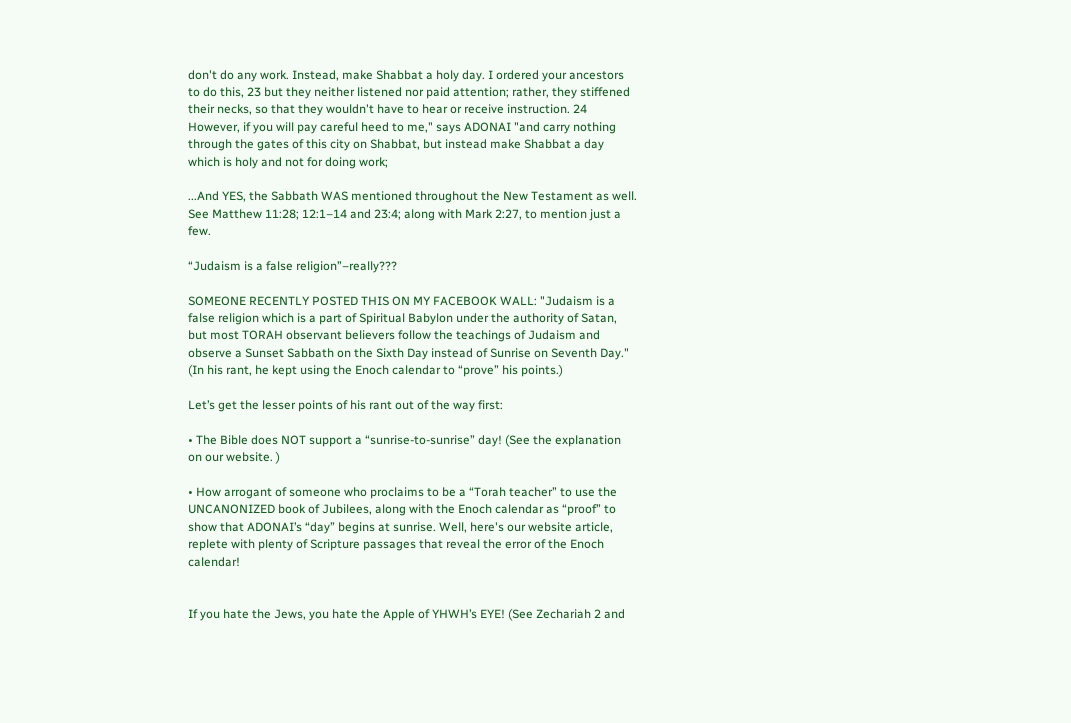don't do any work. Instead, make Shabbat a holy day. I ordered your ancestors to do this, 23 but they neither listened nor paid attention; rather, they stiffened their necks, so that they wouldn't have to hear or receive instruction. 24 However, if you will pay careful heed to me," says ADONAI "and carry nothing through the gates of this city on Shabbat, but instead make Shabbat a day which is holy and not for doing work;

...And YES, the Sabbath WAS mentioned throughout the New Testament as well. See Matthew 11:28; 12:1–14 and 23:4; along with Mark 2:27, to mention just a few.

“Judaism is a false religion”–really???

SOMEONE RECENTLY POSTED THIS ON MY FACEBOOK WALL: "Judaism is a false religion which is a part of Spiritual Babylon under the authority of Satan, but most TORAH observant believers follow the teachings of Judaism and observe a Sunset Sabbath on the Sixth Day instead of Sunrise on Seventh Day." (In his rant, he kept using the Enoch calendar to “prove” his points.)

Let’s get the lesser points of his rant out of the way first:

• The Bible does NOT support a “sunrise-to-sunrise” day! (See the explanation on our website. )

• How arrogant of someone who proclaims to be a “Torah teacher” to use the UNCANONIZED book of Jubilees, along with the Enoch calendar as “proof” to show that ADONAI’s “day” begins at sunrise. Well, here's our website article, replete with plenty of Scripture passages that reveal the error of the Enoch calendar!


If you hate the Jews, you hate the Apple of YHWH’s EYE! (See Zechariah 2 and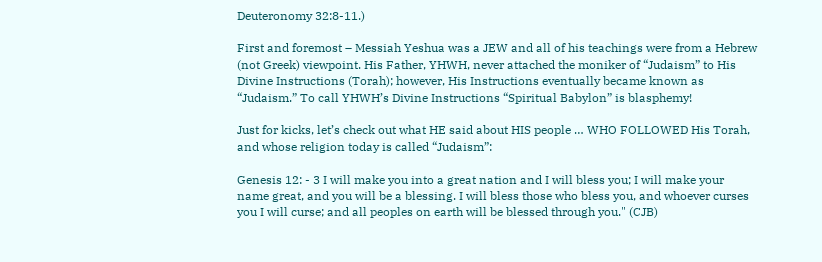Deuteronomy 32:8-11.)

First and foremost – Messiah Yeshua was a JEW and all of his teachings were from a Hebrew (not Greek) viewpoint. His Father, YHWH, never attached the moniker of “Judaism” to His Divine Instructions (Torah); however, His Instructions eventually became known as “Judaism.” To call YHWH’s Divine Instructions “Spiritual Babylon” is blasphemy!

Just for kicks, let’s check out what HE said about HIS people … WHO FOLLOWED His Torah, and whose religion today is called “Judaism”:

Genesis 12: - 3 I will make you into a great nation and I will bless you; I will make your name great, and you will be a blessing. I will bless those who bless you, and whoever curses you I will curse; and all peoples on earth will be blessed through you." (CJB)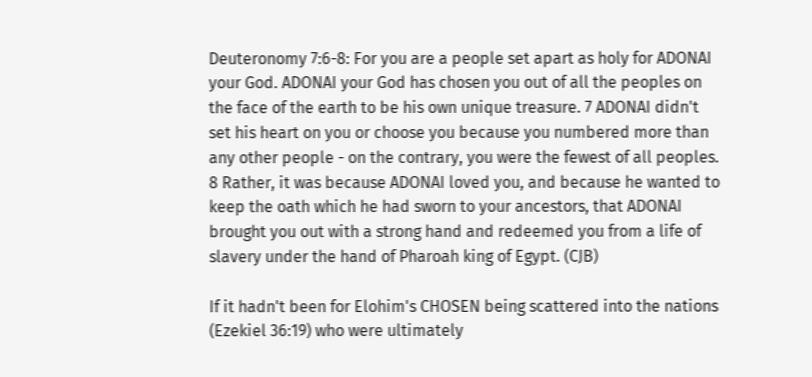Deuteronomy 7:6-8: For you are a people set apart as holy for ADONAI your God. ADONAI your God has chosen you out of all the peoples on the face of the earth to be his own unique treasure. 7 ADONAI didn't set his heart on you or choose you because you numbered more than any other people - on the contrary, you were the fewest of all peoples. 8 Rather, it was because ADONAI loved you, and because he wanted to keep the oath which he had sworn to your ancestors, that ADONAI brought you out with a strong hand and redeemed you from a life of slavery under the hand of Pharoah king of Egypt. (CJB)

If it hadn't been for Elohim's CHOSEN being scattered into the nations (Ezekiel 36:19) who were ultimately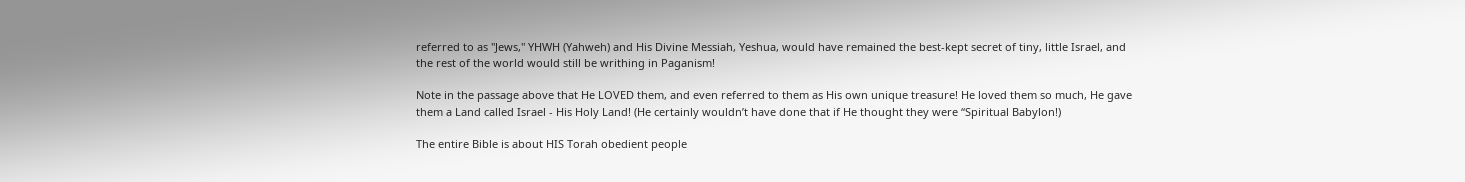referred to as "Jews," YHWH (Yahweh) and His Divine Messiah, Yeshua, would have remained the best-kept secret of tiny, little Israel, and the rest of the world would still be writhing in Paganism!

Note in the passage above that He LOVED them, and even referred to them as His own unique treasure! He loved them so much, He gave them a Land called Israel - His Holy Land! (He certainly wouldn’t have done that if He thought they were “Spiritual Babylon!)

The entire Bible is about HIS Torah obedient people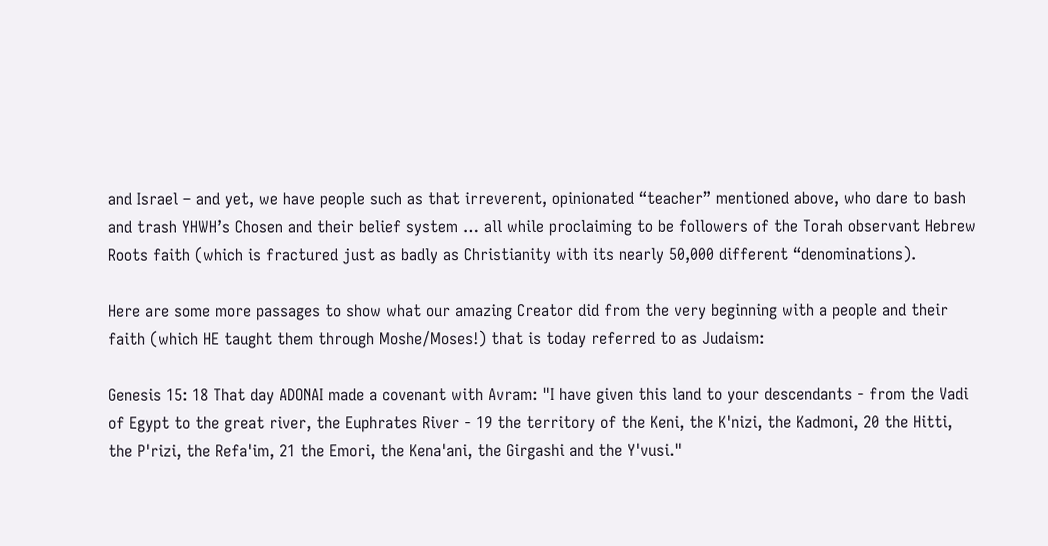and Israel – and yet, we have people such as that irreverent, opinionated “teacher” mentioned above, who dare to bash and trash YHWH’s Chosen and their belief system … all while proclaiming to be followers of the Torah observant Hebrew Roots faith (which is fractured just as badly as Christianity with its nearly 50,000 different “denominations).

Here are some more passages to show what our amazing Creator did from the very beginning with a people and their faith (which HE taught them through Moshe/Moses!) that is today referred to as Judaism:

Genesis 15: 18 That day ADONAI made a covenant with Avram: "I have given this land to your descendants - from the Vadi of Egypt to the great river, the Euphrates River - 19 the territory of the Keni, the K'nizi, the Kadmoni, 20 the Hitti, the P'rizi, the Refa'im, 21 the Emori, the Kena'ani, the Girgashi and the Y'vusi."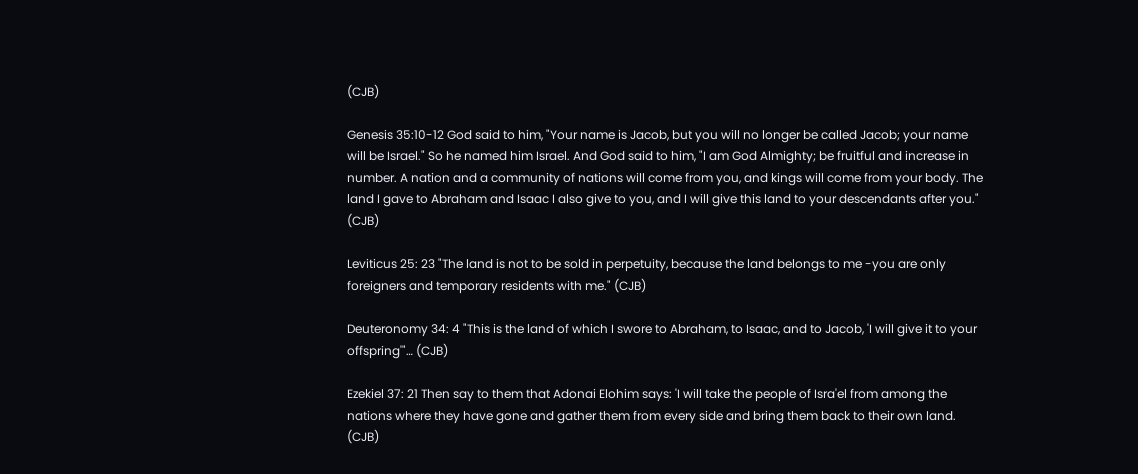(CJB)

Genesis 35:10-12 God said to him, "Your name is Jacob, but you will no longer be called Jacob; your name will be Israel." So he named him Israel. And God said to him, "I am God Almighty; be fruitful and increase in number. A nation and a community of nations will come from you, and kings will come from your body. The land I gave to Abraham and Isaac I also give to you, and I will give this land to your descendants after you." (CJB)

Leviticus 25: 23 "The land is not to be sold in perpetuity, because the land belongs to me -you are only foreigners and temporary residents with me." (CJB)

Deuteronomy 34: 4 "This is the land of which I swore to Abraham, to Isaac, and to Jacob, 'I will give it to your offspring'"… (CJB)

Ezekiel 37: 21 Then say to them that Adonai Elohim says: 'I will take the people of Isra'el from among the nations where they have gone and gather them from every side and bring them back to their own land. (CJB)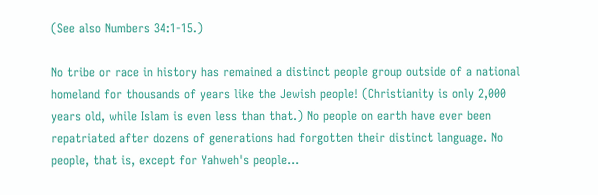(See also Numbers 34:1-15.)

No tribe or race in history has remained a distinct people group outside of a national homeland for thousands of years like the Jewish people! (Christianity is only 2,000 years old, while Islam is even less than that.) No people on earth have ever been repatriated after dozens of generations had forgotten their distinct language. No people, that is, except for Yahweh's people…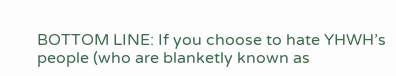BOTTOM LINE: If you choose to hate YHWH’s people (who are blanketly known as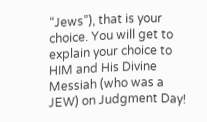“Jews”), that is your choice. You will get to explain your choice to HIM and His Divine Messiah (who was a JEW) on Judgment Day!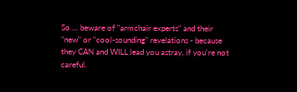So ... beware of "armchair experts" and their "new" or "cool-sounding" revelations - because they CAN and WILL lead you astray, if you're not careful.